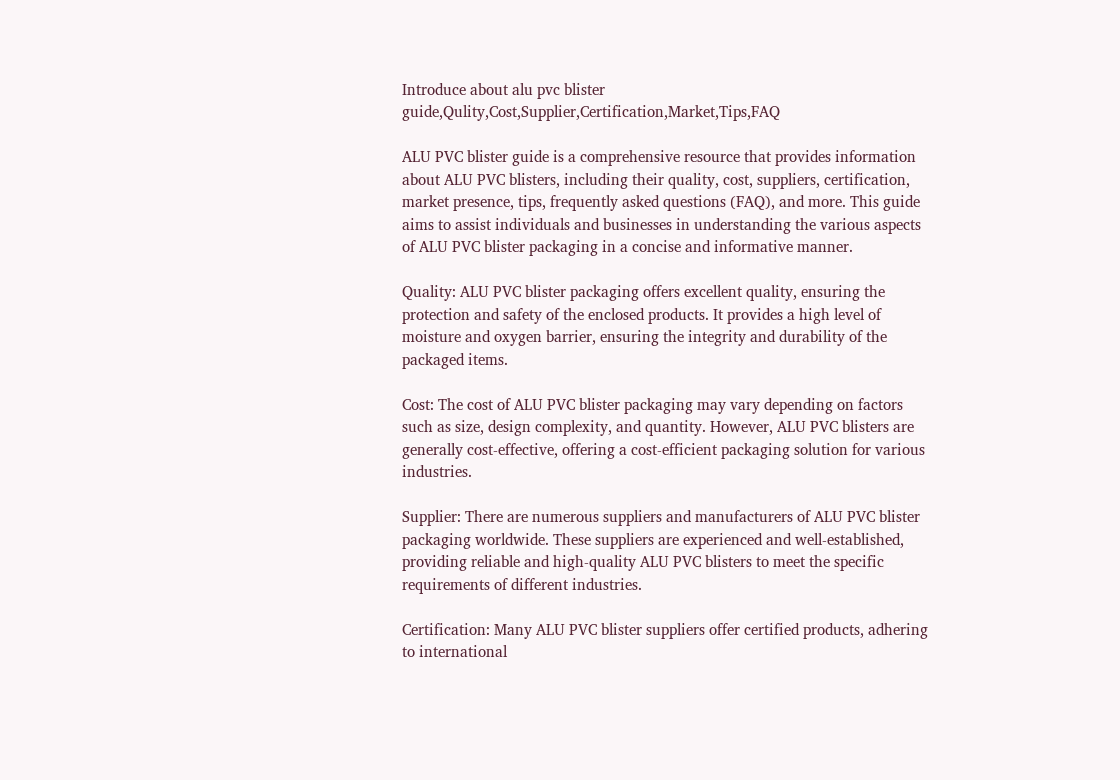Introduce about alu pvc blister guide,Qulity,Cost,Supplier,Certification,Market,Tips,FAQ

ALU PVC blister guide is a comprehensive resource that provides information about ALU PVC blisters, including their quality, cost, suppliers, certification, market presence, tips, frequently asked questions (FAQ), and more. This guide aims to assist individuals and businesses in understanding the various aspects of ALU PVC blister packaging in a concise and informative manner.

Quality: ALU PVC blister packaging offers excellent quality, ensuring the protection and safety of the enclosed products. It provides a high level of moisture and oxygen barrier, ensuring the integrity and durability of the packaged items.

Cost: The cost of ALU PVC blister packaging may vary depending on factors such as size, design complexity, and quantity. However, ALU PVC blisters are generally cost-effective, offering a cost-efficient packaging solution for various industries.

Supplier: There are numerous suppliers and manufacturers of ALU PVC blister packaging worldwide. These suppliers are experienced and well-established, providing reliable and high-quality ALU PVC blisters to meet the specific requirements of different industries.

Certification: Many ALU PVC blister suppliers offer certified products, adhering to international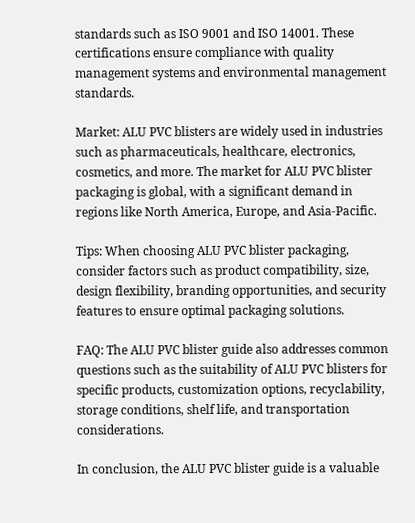standards such as ISO 9001 and ISO 14001. These certifications ensure compliance with quality management systems and environmental management standards.

Market: ALU PVC blisters are widely used in industries such as pharmaceuticals, healthcare, electronics, cosmetics, and more. The market for ALU PVC blister packaging is global, with a significant demand in regions like North America, Europe, and Asia-Pacific.

Tips: When choosing ALU PVC blister packaging, consider factors such as product compatibility, size, design flexibility, branding opportunities, and security features to ensure optimal packaging solutions.

FAQ: The ALU PVC blister guide also addresses common questions such as the suitability of ALU PVC blisters for specific products, customization options, recyclability, storage conditions, shelf life, and transportation considerations.

In conclusion, the ALU PVC blister guide is a valuable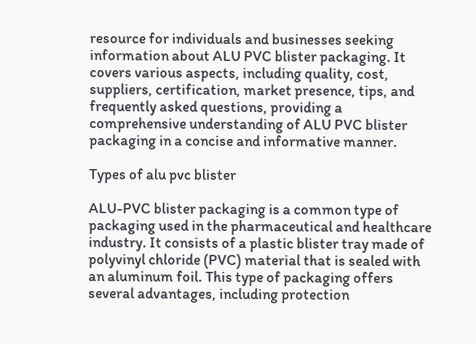resource for individuals and businesses seeking information about ALU PVC blister packaging. It covers various aspects, including quality, cost, suppliers, certification, market presence, tips, and frequently asked questions, providing a comprehensive understanding of ALU PVC blister packaging in a concise and informative manner.

Types of alu pvc blister

ALU-PVC blister packaging is a common type of packaging used in the pharmaceutical and healthcare industry. It consists of a plastic blister tray made of polyvinyl chloride (PVC) material that is sealed with an aluminum foil. This type of packaging offers several advantages, including protection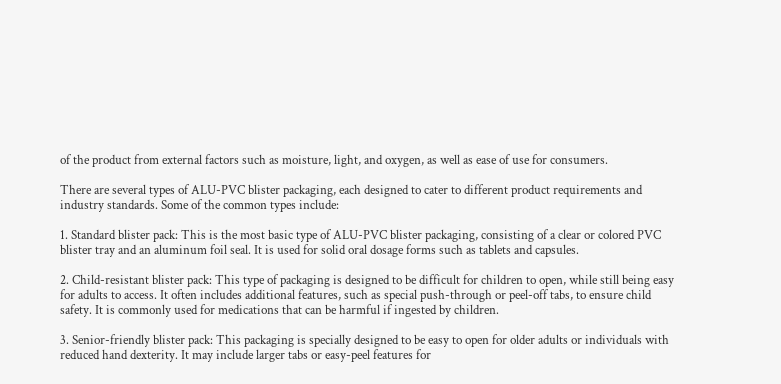of the product from external factors such as moisture, light, and oxygen, as well as ease of use for consumers.

There are several types of ALU-PVC blister packaging, each designed to cater to different product requirements and industry standards. Some of the common types include:

1. Standard blister pack: This is the most basic type of ALU-PVC blister packaging, consisting of a clear or colored PVC blister tray and an aluminum foil seal. It is used for solid oral dosage forms such as tablets and capsules.

2. Child-resistant blister pack: This type of packaging is designed to be difficult for children to open, while still being easy for adults to access. It often includes additional features, such as special push-through or peel-off tabs, to ensure child safety. It is commonly used for medications that can be harmful if ingested by children.

3. Senior-friendly blister pack: This packaging is specially designed to be easy to open for older adults or individuals with reduced hand dexterity. It may include larger tabs or easy-peel features for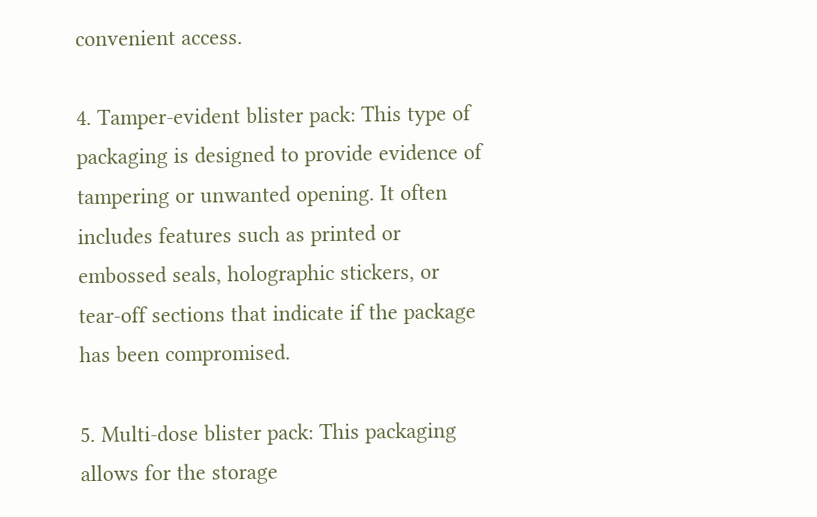convenient access.

4. Tamper-evident blister pack: This type of packaging is designed to provide evidence of tampering or unwanted opening. It often includes features such as printed or embossed seals, holographic stickers, or tear-off sections that indicate if the package has been compromised.

5. Multi-dose blister pack: This packaging allows for the storage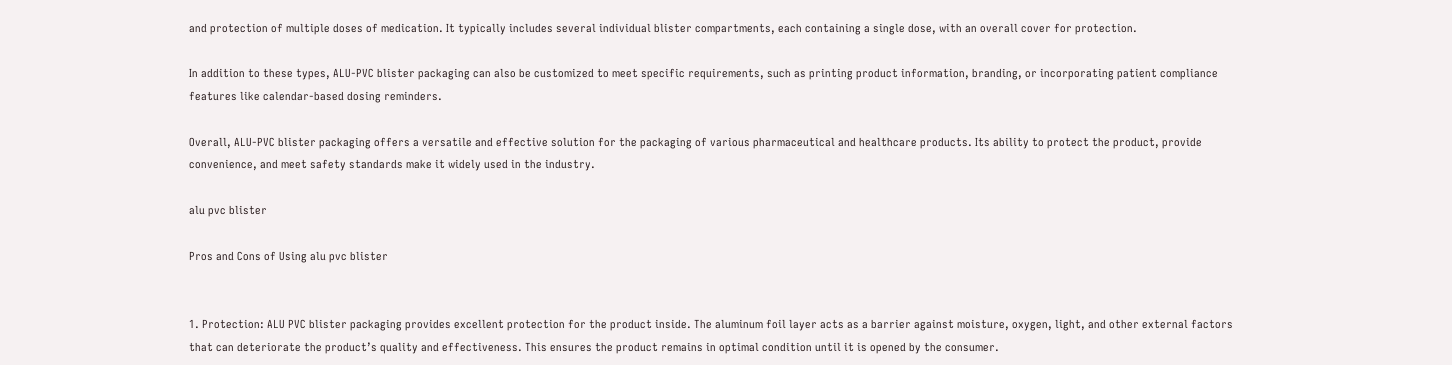and protection of multiple doses of medication. It typically includes several individual blister compartments, each containing a single dose, with an overall cover for protection.

In addition to these types, ALU-PVC blister packaging can also be customized to meet specific requirements, such as printing product information, branding, or incorporating patient compliance features like calendar-based dosing reminders.

Overall, ALU-PVC blister packaging offers a versatile and effective solution for the packaging of various pharmaceutical and healthcare products. Its ability to protect the product, provide convenience, and meet safety standards make it widely used in the industry.

alu pvc blister

Pros and Cons of Using alu pvc blister


1. Protection: ALU PVC blister packaging provides excellent protection for the product inside. The aluminum foil layer acts as a barrier against moisture, oxygen, light, and other external factors that can deteriorate the product’s quality and effectiveness. This ensures the product remains in optimal condition until it is opened by the consumer.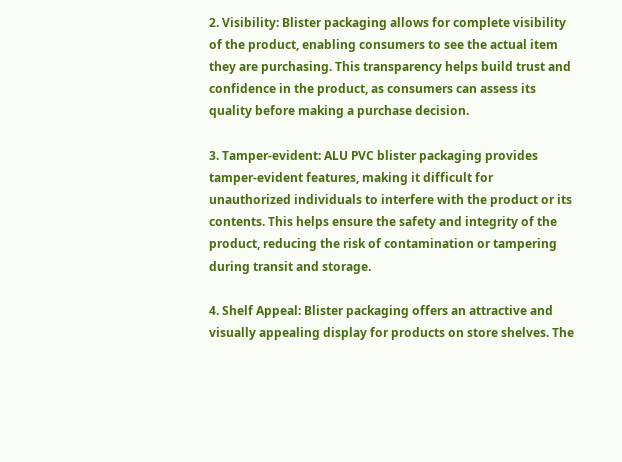2. Visibility: Blister packaging allows for complete visibility of the product, enabling consumers to see the actual item they are purchasing. This transparency helps build trust and confidence in the product, as consumers can assess its quality before making a purchase decision.

3. Tamper-evident: ALU PVC blister packaging provides tamper-evident features, making it difficult for unauthorized individuals to interfere with the product or its contents. This helps ensure the safety and integrity of the product, reducing the risk of contamination or tampering during transit and storage.

4. Shelf Appeal: Blister packaging offers an attractive and visually appealing display for products on store shelves. The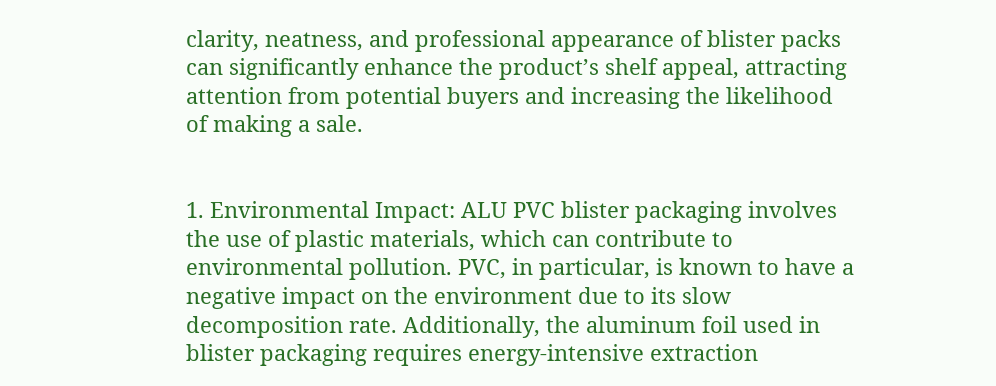clarity, neatness, and professional appearance of blister packs can significantly enhance the product’s shelf appeal, attracting attention from potential buyers and increasing the likelihood of making a sale.


1. Environmental Impact: ALU PVC blister packaging involves the use of plastic materials, which can contribute to environmental pollution. PVC, in particular, is known to have a negative impact on the environment due to its slow decomposition rate. Additionally, the aluminum foil used in blister packaging requires energy-intensive extraction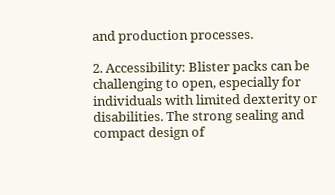and production processes.

2. Accessibility: Blister packs can be challenging to open, especially for individuals with limited dexterity or disabilities. The strong sealing and compact design of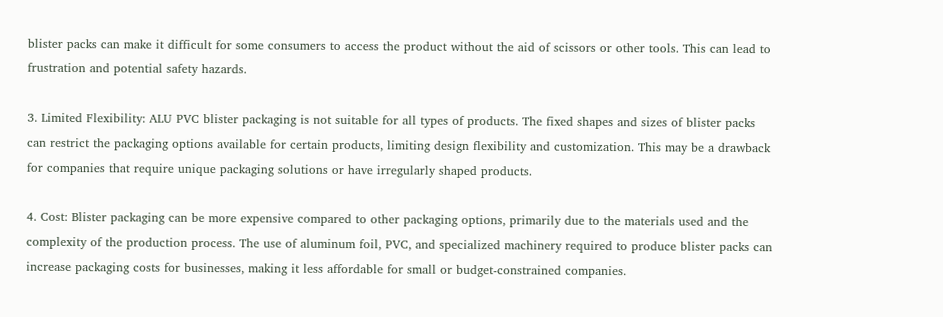blister packs can make it difficult for some consumers to access the product without the aid of scissors or other tools. This can lead to frustration and potential safety hazards.

3. Limited Flexibility: ALU PVC blister packaging is not suitable for all types of products. The fixed shapes and sizes of blister packs can restrict the packaging options available for certain products, limiting design flexibility and customization. This may be a drawback for companies that require unique packaging solutions or have irregularly shaped products.

4. Cost: Blister packaging can be more expensive compared to other packaging options, primarily due to the materials used and the complexity of the production process. The use of aluminum foil, PVC, and specialized machinery required to produce blister packs can increase packaging costs for businesses, making it less affordable for small or budget-constrained companies.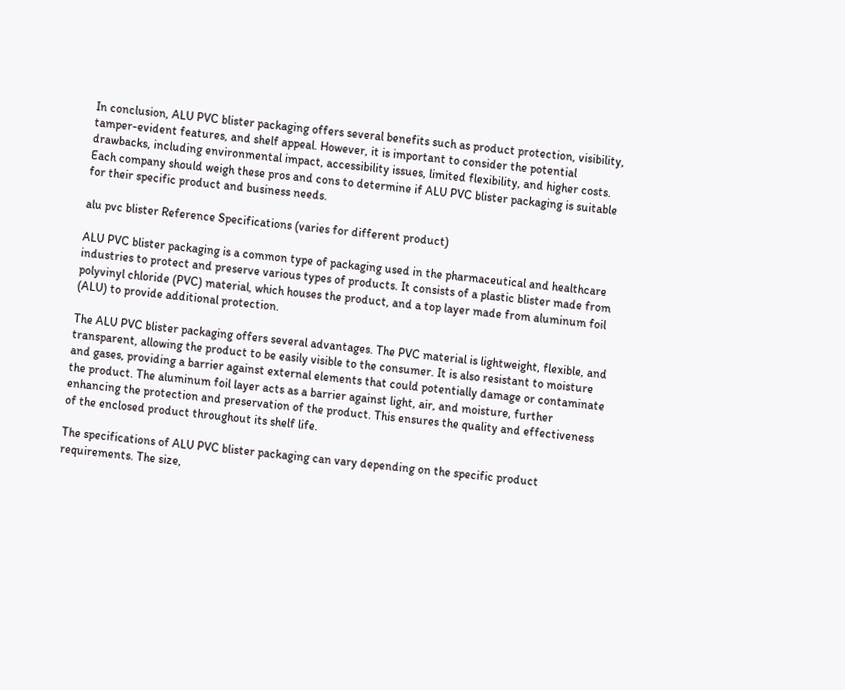In conclusion, ALU PVC blister packaging offers several benefits such as product protection, visibility, tamper-evident features, and shelf appeal. However, it is important to consider the potential drawbacks, including environmental impact, accessibility issues, limited flexibility, and higher costs. Each company should weigh these pros and cons to determine if ALU PVC blister packaging is suitable for their specific product and business needs.

alu pvc blister Reference Specifications (varies for different product)

ALU PVC blister packaging is a common type of packaging used in the pharmaceutical and healthcare industries to protect and preserve various types of products. It consists of a plastic blister made from polyvinyl chloride (PVC) material, which houses the product, and a top layer made from aluminum foil (ALU) to provide additional protection.

The ALU PVC blister packaging offers several advantages. The PVC material is lightweight, flexible, and transparent, allowing the product to be easily visible to the consumer. It is also resistant to moisture and gases, providing a barrier against external elements that could potentially damage or contaminate the product. The aluminum foil layer acts as a barrier against light, air, and moisture, further enhancing the protection and preservation of the product. This ensures the quality and effectiveness of the enclosed product throughout its shelf life.

The specifications of ALU PVC blister packaging can vary depending on the specific product requirements. The size,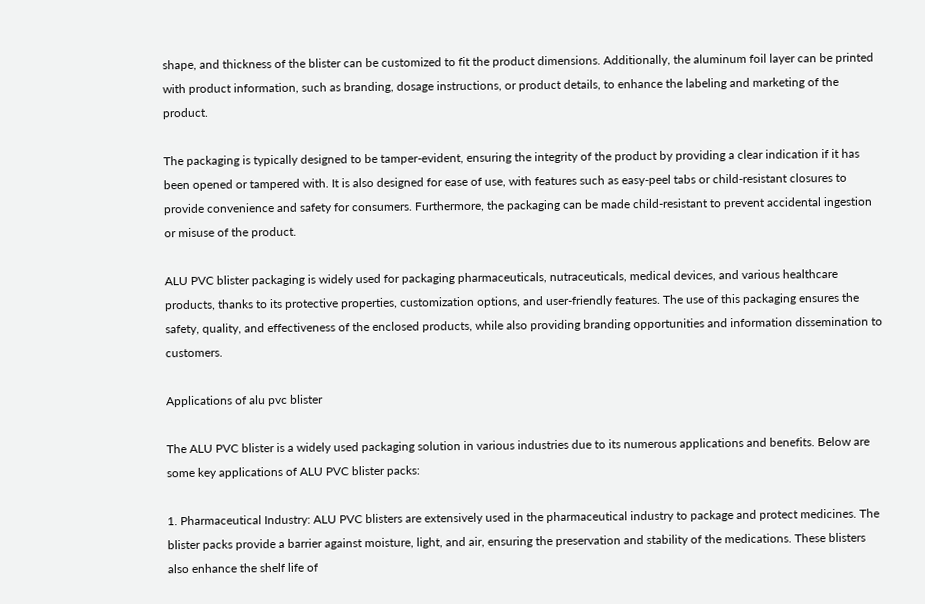shape, and thickness of the blister can be customized to fit the product dimensions. Additionally, the aluminum foil layer can be printed with product information, such as branding, dosage instructions, or product details, to enhance the labeling and marketing of the product.

The packaging is typically designed to be tamper-evident, ensuring the integrity of the product by providing a clear indication if it has been opened or tampered with. It is also designed for ease of use, with features such as easy-peel tabs or child-resistant closures to provide convenience and safety for consumers. Furthermore, the packaging can be made child-resistant to prevent accidental ingestion or misuse of the product.

ALU PVC blister packaging is widely used for packaging pharmaceuticals, nutraceuticals, medical devices, and various healthcare products, thanks to its protective properties, customization options, and user-friendly features. The use of this packaging ensures the safety, quality, and effectiveness of the enclosed products, while also providing branding opportunities and information dissemination to customers.

Applications of alu pvc blister

The ALU PVC blister is a widely used packaging solution in various industries due to its numerous applications and benefits. Below are some key applications of ALU PVC blister packs:

1. Pharmaceutical Industry: ALU PVC blisters are extensively used in the pharmaceutical industry to package and protect medicines. The blister packs provide a barrier against moisture, light, and air, ensuring the preservation and stability of the medications. These blisters also enhance the shelf life of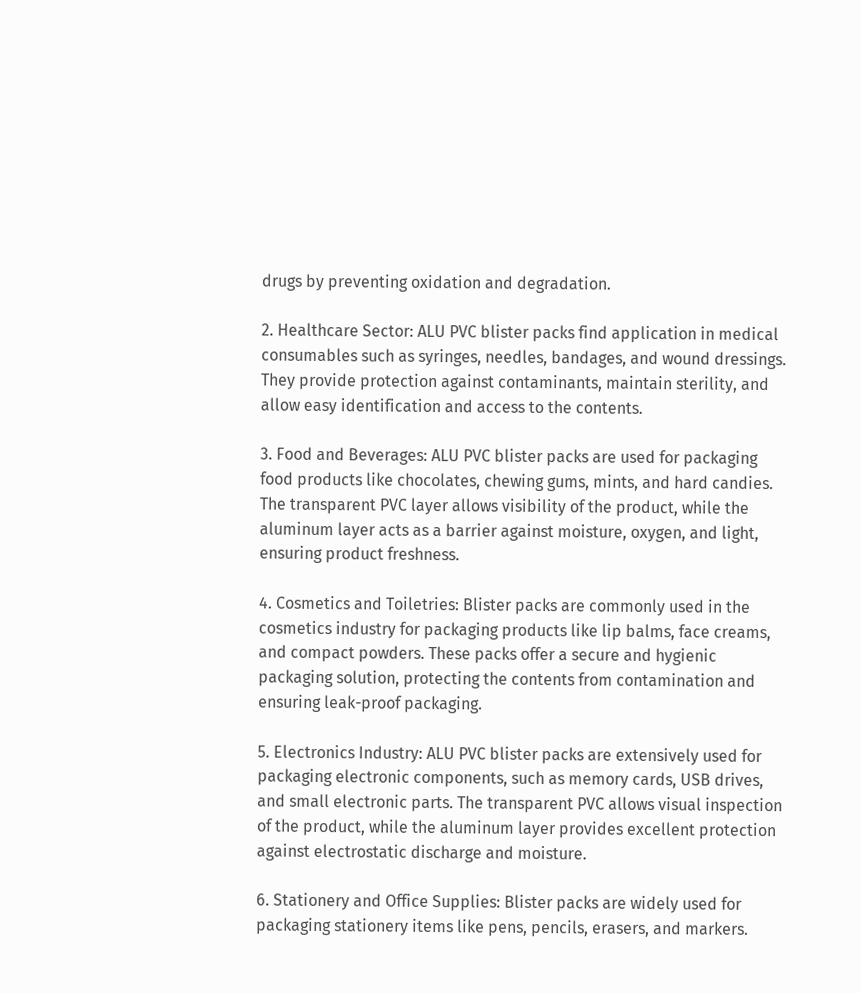drugs by preventing oxidation and degradation.

2. Healthcare Sector: ALU PVC blister packs find application in medical consumables such as syringes, needles, bandages, and wound dressings. They provide protection against contaminants, maintain sterility, and allow easy identification and access to the contents.

3. Food and Beverages: ALU PVC blister packs are used for packaging food products like chocolates, chewing gums, mints, and hard candies. The transparent PVC layer allows visibility of the product, while the aluminum layer acts as a barrier against moisture, oxygen, and light, ensuring product freshness.

4. Cosmetics and Toiletries: Blister packs are commonly used in the cosmetics industry for packaging products like lip balms, face creams, and compact powders. These packs offer a secure and hygienic packaging solution, protecting the contents from contamination and ensuring leak-proof packaging.

5. Electronics Industry: ALU PVC blister packs are extensively used for packaging electronic components, such as memory cards, USB drives, and small electronic parts. The transparent PVC allows visual inspection of the product, while the aluminum layer provides excellent protection against electrostatic discharge and moisture.

6. Stationery and Office Supplies: Blister packs are widely used for packaging stationery items like pens, pencils, erasers, and markers.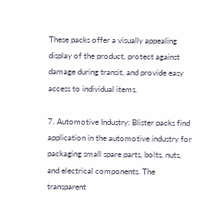These packs offer a visually appealing display of the product, protect against damage during transit, and provide easy access to individual items.

7. Automotive Industry: Blister packs find application in the automotive industry for packaging small spare parts, bolts, nuts, and electrical components. The transparent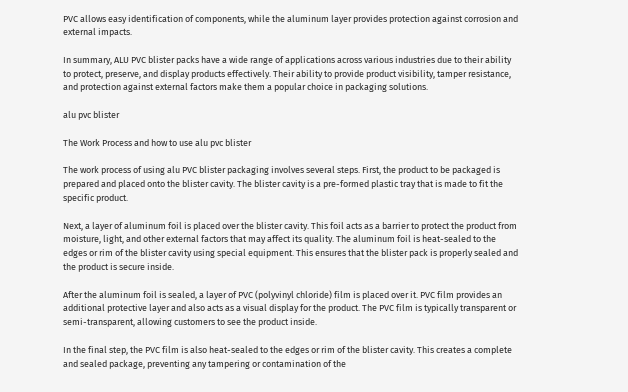PVC allows easy identification of components, while the aluminum layer provides protection against corrosion and external impacts.

In summary, ALU PVC blister packs have a wide range of applications across various industries due to their ability to protect, preserve, and display products effectively. Their ability to provide product visibility, tamper resistance, and protection against external factors make them a popular choice in packaging solutions.

alu pvc blister

The Work Process and how to use alu pvc blister

The work process of using alu PVC blister packaging involves several steps. First, the product to be packaged is prepared and placed onto the blister cavity. The blister cavity is a pre-formed plastic tray that is made to fit the specific product.

Next, a layer of aluminum foil is placed over the blister cavity. This foil acts as a barrier to protect the product from moisture, light, and other external factors that may affect its quality. The aluminum foil is heat-sealed to the edges or rim of the blister cavity using special equipment. This ensures that the blister pack is properly sealed and the product is secure inside.

After the aluminum foil is sealed, a layer of PVC (polyvinyl chloride) film is placed over it. PVC film provides an additional protective layer and also acts as a visual display for the product. The PVC film is typically transparent or semi-transparent, allowing customers to see the product inside.

In the final step, the PVC film is also heat-sealed to the edges or rim of the blister cavity. This creates a complete and sealed package, preventing any tampering or contamination of the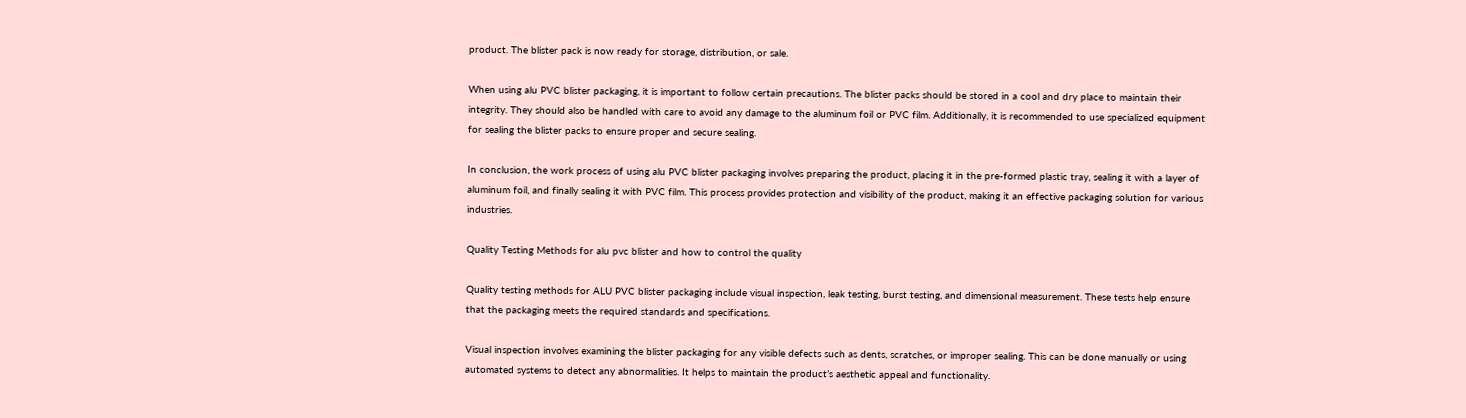product. The blister pack is now ready for storage, distribution, or sale.

When using alu PVC blister packaging, it is important to follow certain precautions. The blister packs should be stored in a cool and dry place to maintain their integrity. They should also be handled with care to avoid any damage to the aluminum foil or PVC film. Additionally, it is recommended to use specialized equipment for sealing the blister packs to ensure proper and secure sealing.

In conclusion, the work process of using alu PVC blister packaging involves preparing the product, placing it in the pre-formed plastic tray, sealing it with a layer of aluminum foil, and finally sealing it with PVC film. This process provides protection and visibility of the product, making it an effective packaging solution for various industries.

Quality Testing Methods for alu pvc blister and how to control the quality

Quality testing methods for ALU PVC blister packaging include visual inspection, leak testing, burst testing, and dimensional measurement. These tests help ensure that the packaging meets the required standards and specifications.

Visual inspection involves examining the blister packaging for any visible defects such as dents, scratches, or improper sealing. This can be done manually or using automated systems to detect any abnormalities. It helps to maintain the product’s aesthetic appeal and functionality.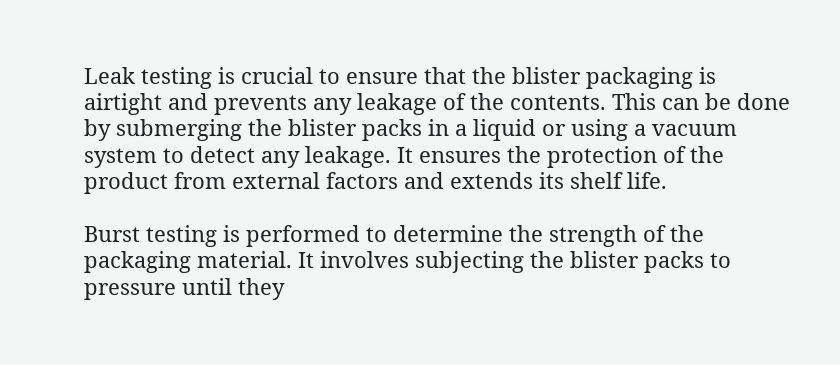Leak testing is crucial to ensure that the blister packaging is airtight and prevents any leakage of the contents. This can be done by submerging the blister packs in a liquid or using a vacuum system to detect any leakage. It ensures the protection of the product from external factors and extends its shelf life.

Burst testing is performed to determine the strength of the packaging material. It involves subjecting the blister packs to pressure until they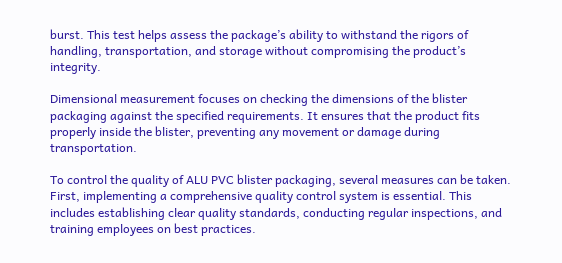burst. This test helps assess the package’s ability to withstand the rigors of handling, transportation, and storage without compromising the product’s integrity.

Dimensional measurement focuses on checking the dimensions of the blister packaging against the specified requirements. It ensures that the product fits properly inside the blister, preventing any movement or damage during transportation.

To control the quality of ALU PVC blister packaging, several measures can be taken. First, implementing a comprehensive quality control system is essential. This includes establishing clear quality standards, conducting regular inspections, and training employees on best practices.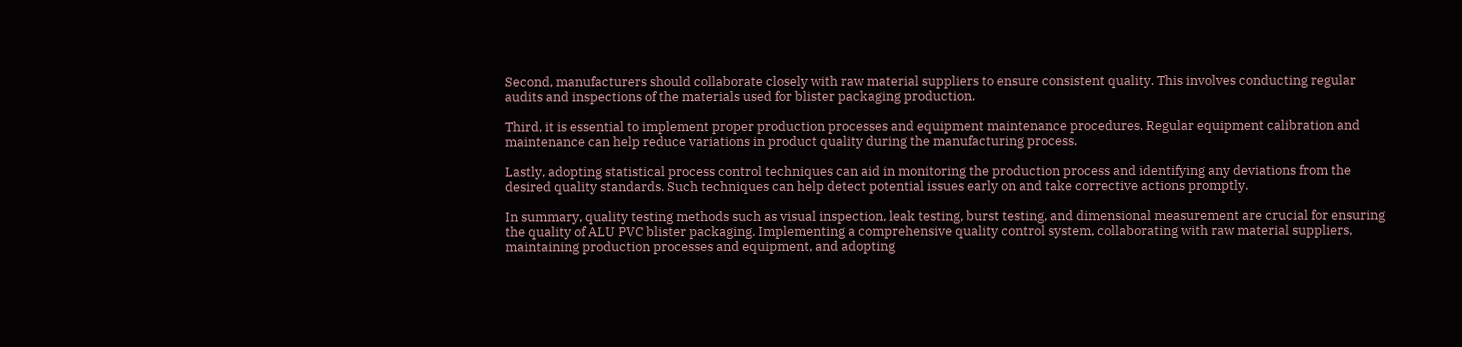Second, manufacturers should collaborate closely with raw material suppliers to ensure consistent quality. This involves conducting regular audits and inspections of the materials used for blister packaging production.

Third, it is essential to implement proper production processes and equipment maintenance procedures. Regular equipment calibration and maintenance can help reduce variations in product quality during the manufacturing process.

Lastly, adopting statistical process control techniques can aid in monitoring the production process and identifying any deviations from the desired quality standards. Such techniques can help detect potential issues early on and take corrective actions promptly.

In summary, quality testing methods such as visual inspection, leak testing, burst testing, and dimensional measurement are crucial for ensuring the quality of ALU PVC blister packaging. Implementing a comprehensive quality control system, collaborating with raw material suppliers, maintaining production processes and equipment, and adopting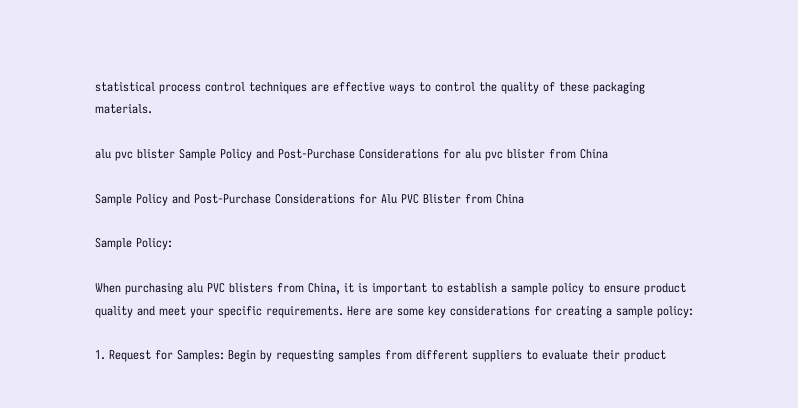statistical process control techniques are effective ways to control the quality of these packaging materials.

alu pvc blister Sample Policy and Post-Purchase Considerations for alu pvc blister from China

Sample Policy and Post-Purchase Considerations for Alu PVC Blister from China

Sample Policy:

When purchasing alu PVC blisters from China, it is important to establish a sample policy to ensure product quality and meet your specific requirements. Here are some key considerations for creating a sample policy:

1. Request for Samples: Begin by requesting samples from different suppliers to evaluate their product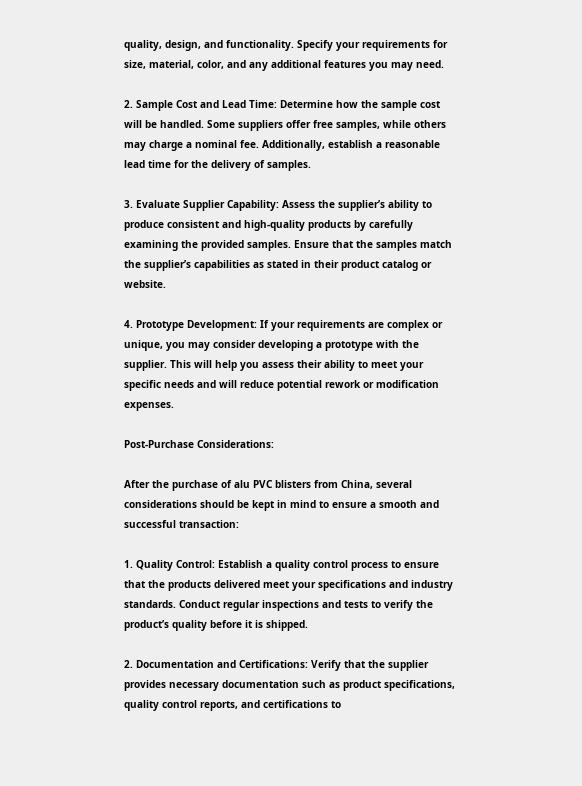quality, design, and functionality. Specify your requirements for size, material, color, and any additional features you may need.

2. Sample Cost and Lead Time: Determine how the sample cost will be handled. Some suppliers offer free samples, while others may charge a nominal fee. Additionally, establish a reasonable lead time for the delivery of samples.

3. Evaluate Supplier Capability: Assess the supplier’s ability to produce consistent and high-quality products by carefully examining the provided samples. Ensure that the samples match the supplier’s capabilities as stated in their product catalog or website.

4. Prototype Development: If your requirements are complex or unique, you may consider developing a prototype with the supplier. This will help you assess their ability to meet your specific needs and will reduce potential rework or modification expenses.

Post-Purchase Considerations:

After the purchase of alu PVC blisters from China, several considerations should be kept in mind to ensure a smooth and successful transaction:

1. Quality Control: Establish a quality control process to ensure that the products delivered meet your specifications and industry standards. Conduct regular inspections and tests to verify the product’s quality before it is shipped.

2. Documentation and Certifications: Verify that the supplier provides necessary documentation such as product specifications, quality control reports, and certifications to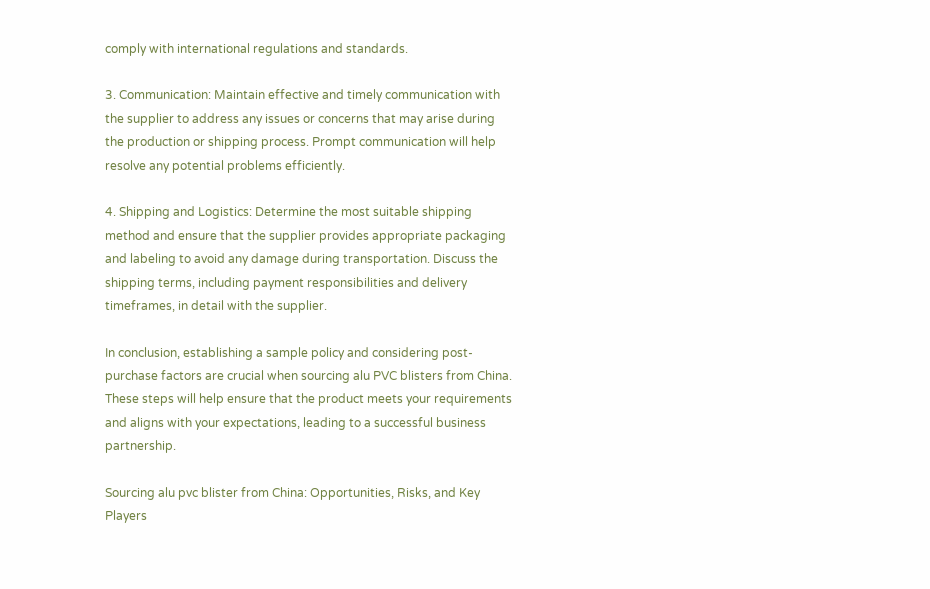comply with international regulations and standards.

3. Communication: Maintain effective and timely communication with the supplier to address any issues or concerns that may arise during the production or shipping process. Prompt communication will help resolve any potential problems efficiently.

4. Shipping and Logistics: Determine the most suitable shipping method and ensure that the supplier provides appropriate packaging and labeling to avoid any damage during transportation. Discuss the shipping terms, including payment responsibilities and delivery timeframes, in detail with the supplier.

In conclusion, establishing a sample policy and considering post-purchase factors are crucial when sourcing alu PVC blisters from China. These steps will help ensure that the product meets your requirements and aligns with your expectations, leading to a successful business partnership.

Sourcing alu pvc blister from China: Opportunities, Risks, and Key Players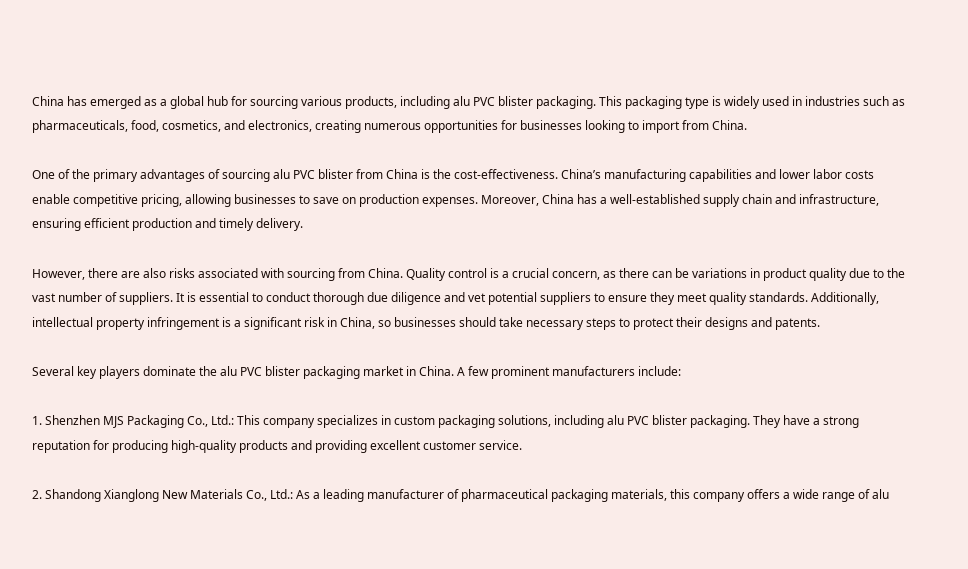China has emerged as a global hub for sourcing various products, including alu PVC blister packaging. This packaging type is widely used in industries such as pharmaceuticals, food, cosmetics, and electronics, creating numerous opportunities for businesses looking to import from China.

One of the primary advantages of sourcing alu PVC blister from China is the cost-effectiveness. China’s manufacturing capabilities and lower labor costs enable competitive pricing, allowing businesses to save on production expenses. Moreover, China has a well-established supply chain and infrastructure, ensuring efficient production and timely delivery.

However, there are also risks associated with sourcing from China. Quality control is a crucial concern, as there can be variations in product quality due to the vast number of suppliers. It is essential to conduct thorough due diligence and vet potential suppliers to ensure they meet quality standards. Additionally, intellectual property infringement is a significant risk in China, so businesses should take necessary steps to protect their designs and patents.

Several key players dominate the alu PVC blister packaging market in China. A few prominent manufacturers include:

1. Shenzhen MJS Packaging Co., Ltd.: This company specializes in custom packaging solutions, including alu PVC blister packaging. They have a strong reputation for producing high-quality products and providing excellent customer service.

2. Shandong Xianglong New Materials Co., Ltd.: As a leading manufacturer of pharmaceutical packaging materials, this company offers a wide range of alu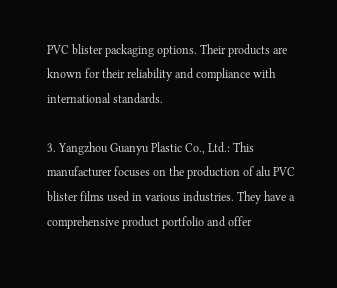PVC blister packaging options. Their products are known for their reliability and compliance with international standards.

3. Yangzhou Guanyu Plastic Co., Ltd.: This manufacturer focuses on the production of alu PVC blister films used in various industries. They have a comprehensive product portfolio and offer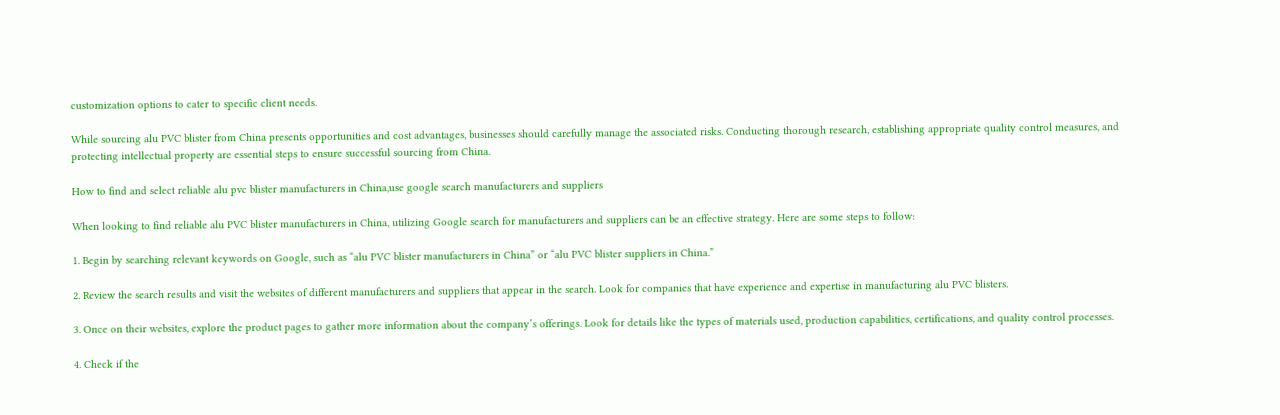customization options to cater to specific client needs.

While sourcing alu PVC blister from China presents opportunities and cost advantages, businesses should carefully manage the associated risks. Conducting thorough research, establishing appropriate quality control measures, and protecting intellectual property are essential steps to ensure successful sourcing from China.

How to find and select reliable alu pvc blister manufacturers in China,use google search manufacturers and suppliers

When looking to find reliable alu PVC blister manufacturers in China, utilizing Google search for manufacturers and suppliers can be an effective strategy. Here are some steps to follow:

1. Begin by searching relevant keywords on Google, such as “alu PVC blister manufacturers in China” or “alu PVC blister suppliers in China.”

2. Review the search results and visit the websites of different manufacturers and suppliers that appear in the search. Look for companies that have experience and expertise in manufacturing alu PVC blisters.

3. Once on their websites, explore the product pages to gather more information about the company’s offerings. Look for details like the types of materials used, production capabilities, certifications, and quality control processes.

4. Check if the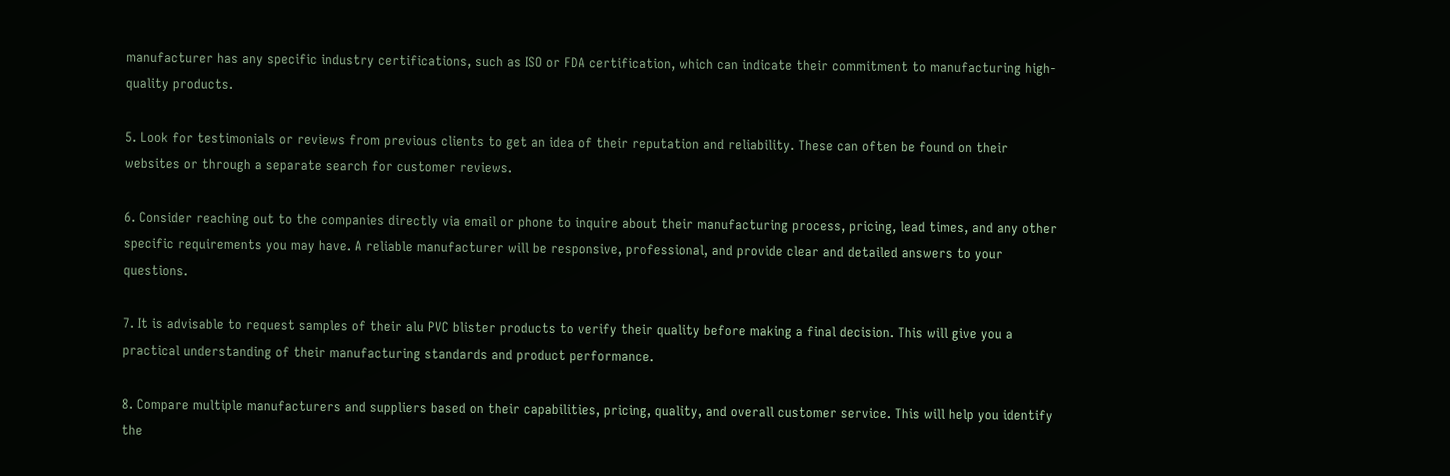manufacturer has any specific industry certifications, such as ISO or FDA certification, which can indicate their commitment to manufacturing high-quality products.

5. Look for testimonials or reviews from previous clients to get an idea of their reputation and reliability. These can often be found on their websites or through a separate search for customer reviews.

6. Consider reaching out to the companies directly via email or phone to inquire about their manufacturing process, pricing, lead times, and any other specific requirements you may have. A reliable manufacturer will be responsive, professional, and provide clear and detailed answers to your questions.

7. It is advisable to request samples of their alu PVC blister products to verify their quality before making a final decision. This will give you a practical understanding of their manufacturing standards and product performance.

8. Compare multiple manufacturers and suppliers based on their capabilities, pricing, quality, and overall customer service. This will help you identify the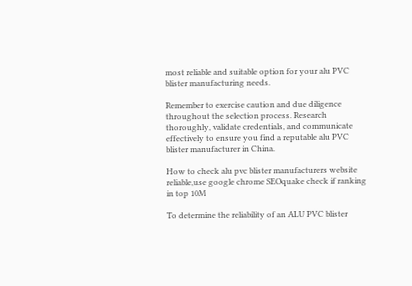most reliable and suitable option for your alu PVC blister manufacturing needs.

Remember to exercise caution and due diligence throughout the selection process. Research thoroughly, validate credentials, and communicate effectively to ensure you find a reputable alu PVC blister manufacturer in China.

How to check alu pvc blister manufacturers website reliable,use google chrome SEOquake check if ranking in top 10M

To determine the reliability of an ALU PVC blister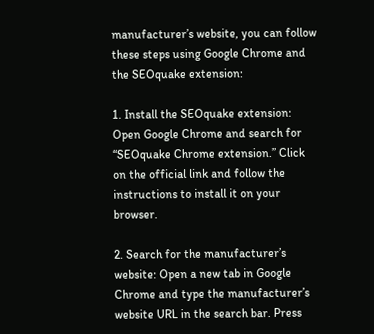manufacturer’s website, you can follow these steps using Google Chrome and the SEOquake extension:

1. Install the SEOquake extension: Open Google Chrome and search for “SEOquake Chrome extension.” Click on the official link and follow the instructions to install it on your browser.

2. Search for the manufacturer’s website: Open a new tab in Google Chrome and type the manufacturer’s website URL in the search bar. Press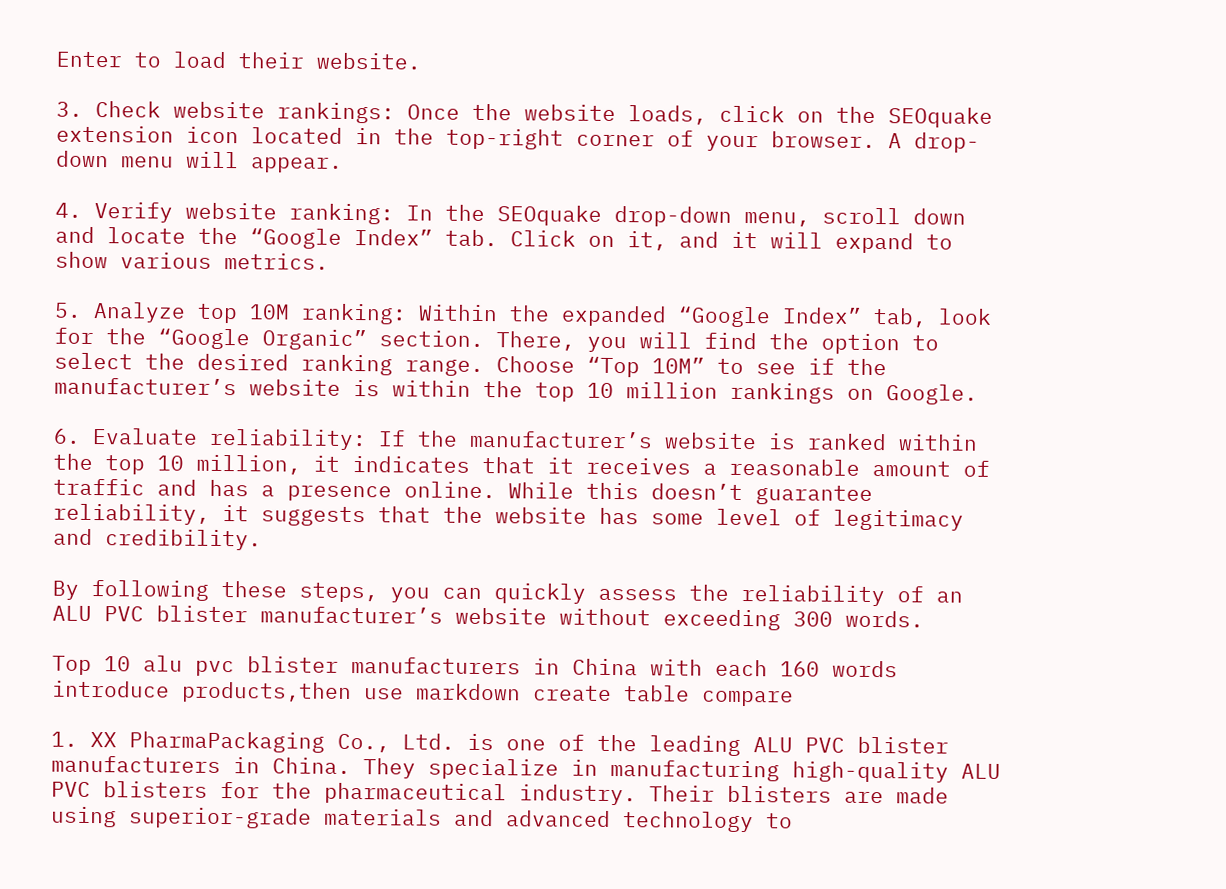Enter to load their website.

3. Check website rankings: Once the website loads, click on the SEOquake extension icon located in the top-right corner of your browser. A drop-down menu will appear.

4. Verify website ranking: In the SEOquake drop-down menu, scroll down and locate the “Google Index” tab. Click on it, and it will expand to show various metrics.

5. Analyze top 10M ranking: Within the expanded “Google Index” tab, look for the “Google Organic” section. There, you will find the option to select the desired ranking range. Choose “Top 10M” to see if the manufacturer’s website is within the top 10 million rankings on Google.

6. Evaluate reliability: If the manufacturer’s website is ranked within the top 10 million, it indicates that it receives a reasonable amount of traffic and has a presence online. While this doesn’t guarantee reliability, it suggests that the website has some level of legitimacy and credibility.

By following these steps, you can quickly assess the reliability of an ALU PVC blister manufacturer’s website without exceeding 300 words.

Top 10 alu pvc blister manufacturers in China with each 160 words introduce products,then use markdown create table compare

1. XX PharmaPackaging Co., Ltd. is one of the leading ALU PVC blister manufacturers in China. They specialize in manufacturing high-quality ALU PVC blisters for the pharmaceutical industry. Their blisters are made using superior-grade materials and advanced technology to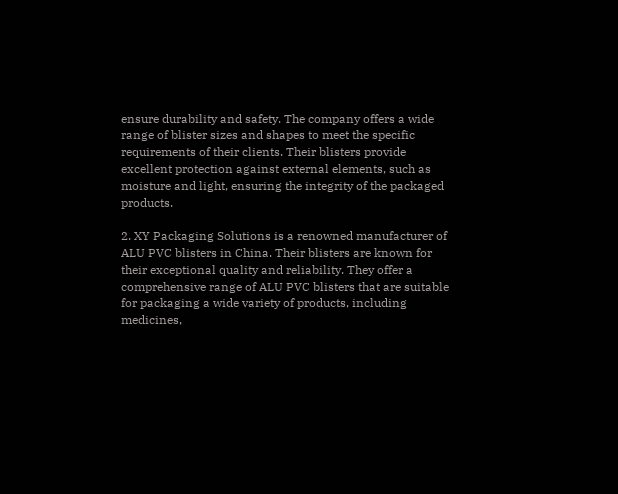ensure durability and safety. The company offers a wide range of blister sizes and shapes to meet the specific requirements of their clients. Their blisters provide excellent protection against external elements, such as moisture and light, ensuring the integrity of the packaged products.

2. XY Packaging Solutions is a renowned manufacturer of ALU PVC blisters in China. Their blisters are known for their exceptional quality and reliability. They offer a comprehensive range of ALU PVC blisters that are suitable for packaging a wide variety of products, including medicines,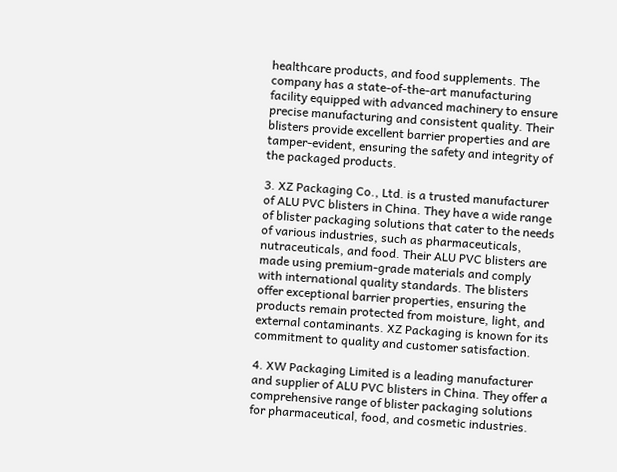healthcare products, and food supplements. The company has a state-of-the-art manufacturing facility equipped with advanced machinery to ensure precise manufacturing and consistent quality. Their blisters provide excellent barrier properties and are tamper-evident, ensuring the safety and integrity of the packaged products.

3. XZ Packaging Co., Ltd. is a trusted manufacturer of ALU PVC blisters in China. They have a wide range of blister packaging solutions that cater to the needs of various industries, such as pharmaceuticals, nutraceuticals, and food. Their ALU PVC blisters are made using premium-grade materials and comply with international quality standards. The blisters offer exceptional barrier properties, ensuring the products remain protected from moisture, light, and external contaminants. XZ Packaging is known for its commitment to quality and customer satisfaction.

4. XW Packaging Limited is a leading manufacturer and supplier of ALU PVC blisters in China. They offer a comprehensive range of blister packaging solutions for pharmaceutical, food, and cosmetic industries.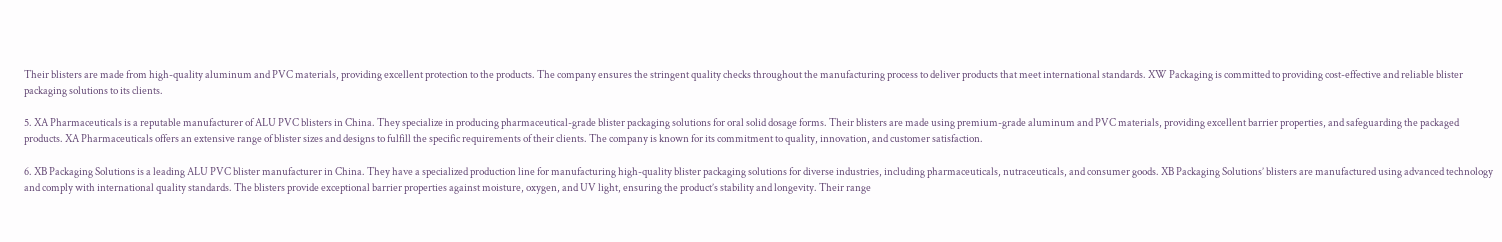Their blisters are made from high-quality aluminum and PVC materials, providing excellent protection to the products. The company ensures the stringent quality checks throughout the manufacturing process to deliver products that meet international standards. XW Packaging is committed to providing cost-effective and reliable blister packaging solutions to its clients.

5. XA Pharmaceuticals is a reputable manufacturer of ALU PVC blisters in China. They specialize in producing pharmaceutical-grade blister packaging solutions for oral solid dosage forms. Their blisters are made using premium-grade aluminum and PVC materials, providing excellent barrier properties, and safeguarding the packaged products. XA Pharmaceuticals offers an extensive range of blister sizes and designs to fulfill the specific requirements of their clients. The company is known for its commitment to quality, innovation, and customer satisfaction.

6. XB Packaging Solutions is a leading ALU PVC blister manufacturer in China. They have a specialized production line for manufacturing high-quality blister packaging solutions for diverse industries, including pharmaceuticals, nutraceuticals, and consumer goods. XB Packaging Solutions’ blisters are manufactured using advanced technology and comply with international quality standards. The blisters provide exceptional barrier properties against moisture, oxygen, and UV light, ensuring the product’s stability and longevity. Their range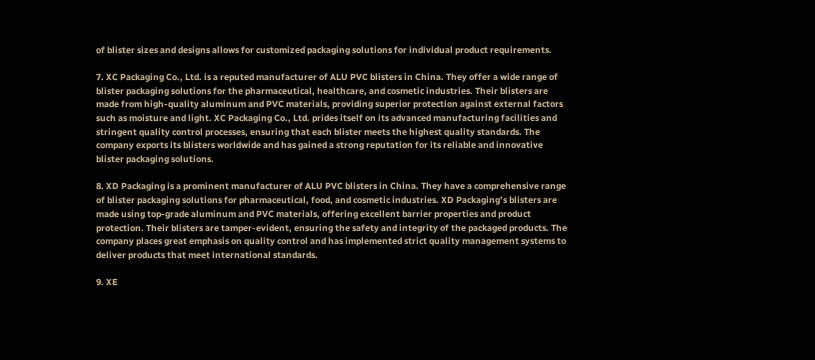of blister sizes and designs allows for customized packaging solutions for individual product requirements.

7. XC Packaging Co., Ltd. is a reputed manufacturer of ALU PVC blisters in China. They offer a wide range of blister packaging solutions for the pharmaceutical, healthcare, and cosmetic industries. Their blisters are made from high-quality aluminum and PVC materials, providing superior protection against external factors such as moisture and light. XC Packaging Co., Ltd. prides itself on its advanced manufacturing facilities and stringent quality control processes, ensuring that each blister meets the highest quality standards. The company exports its blisters worldwide and has gained a strong reputation for its reliable and innovative blister packaging solutions.

8. XD Packaging is a prominent manufacturer of ALU PVC blisters in China. They have a comprehensive range of blister packaging solutions for pharmaceutical, food, and cosmetic industries. XD Packaging’s blisters are made using top-grade aluminum and PVC materials, offering excellent barrier properties and product protection. Their blisters are tamper-evident, ensuring the safety and integrity of the packaged products. The company places great emphasis on quality control and has implemented strict quality management systems to deliver products that meet international standards.

9. XE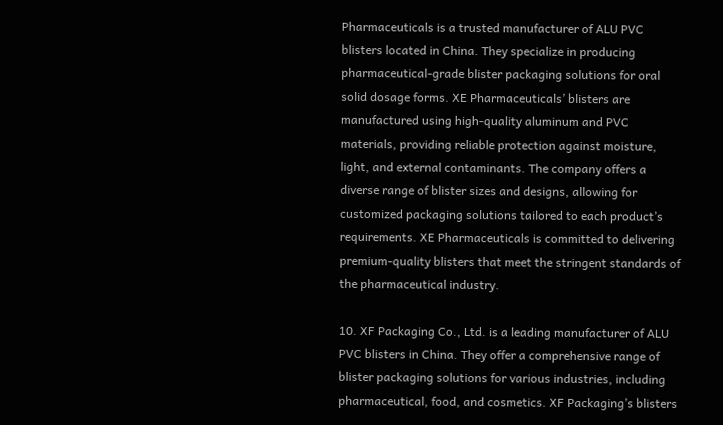Pharmaceuticals is a trusted manufacturer of ALU PVC blisters located in China. They specialize in producing pharmaceutical-grade blister packaging solutions for oral solid dosage forms. XE Pharmaceuticals’ blisters are manufactured using high-quality aluminum and PVC materials, providing reliable protection against moisture, light, and external contaminants. The company offers a diverse range of blister sizes and designs, allowing for customized packaging solutions tailored to each product’s requirements. XE Pharmaceuticals is committed to delivering premium-quality blisters that meet the stringent standards of the pharmaceutical industry.

10. XF Packaging Co., Ltd. is a leading manufacturer of ALU PVC blisters in China. They offer a comprehensive range of blister packaging solutions for various industries, including pharmaceutical, food, and cosmetics. XF Packaging’s blisters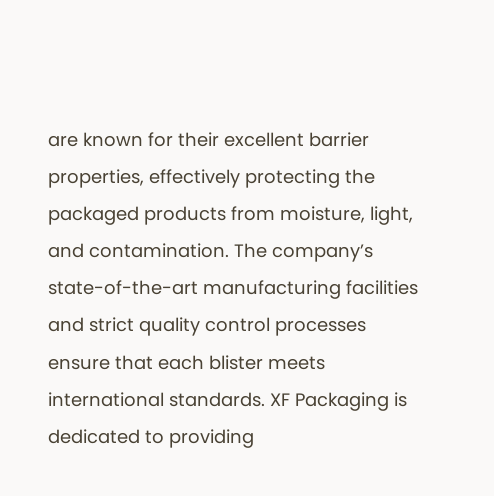are known for their excellent barrier properties, effectively protecting the packaged products from moisture, light, and contamination. The company’s state-of-the-art manufacturing facilities and strict quality control processes ensure that each blister meets international standards. XF Packaging is dedicated to providing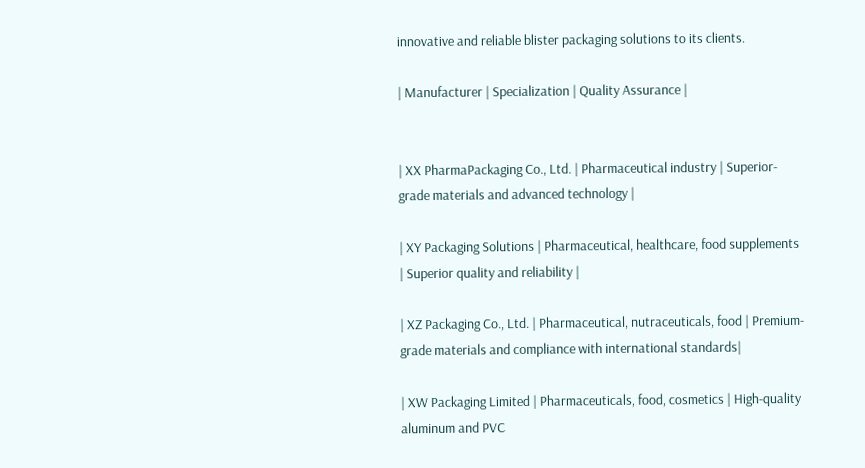innovative and reliable blister packaging solutions to its clients.

| Manufacturer | Specialization | Quality Assurance |


| XX PharmaPackaging Co., Ltd. | Pharmaceutical industry | Superior-grade materials and advanced technology |

| XY Packaging Solutions | Pharmaceutical, healthcare, food supplements | Superior quality and reliability |

| XZ Packaging Co., Ltd. | Pharmaceutical, nutraceuticals, food | Premium-grade materials and compliance with international standards|

| XW Packaging Limited | Pharmaceuticals, food, cosmetics | High-quality aluminum and PVC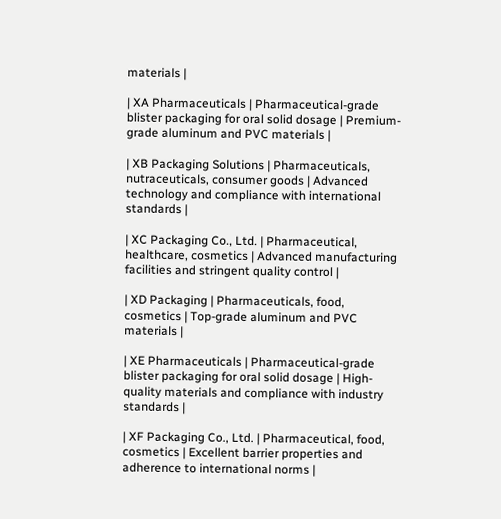materials |

| XA Pharmaceuticals | Pharmaceutical-grade blister packaging for oral solid dosage | Premium-grade aluminum and PVC materials |

| XB Packaging Solutions | Pharmaceuticals, nutraceuticals, consumer goods | Advanced technology and compliance with international standards |

| XC Packaging Co., Ltd. | Pharmaceutical, healthcare, cosmetics | Advanced manufacturing facilities and stringent quality control |

| XD Packaging | Pharmaceuticals, food, cosmetics | Top-grade aluminum and PVC materials |

| XE Pharmaceuticals | Pharmaceutical-grade blister packaging for oral solid dosage | High-quality materials and compliance with industry standards |

| XF Packaging Co., Ltd. | Pharmaceutical, food, cosmetics | Excellent barrier properties and adherence to international norms |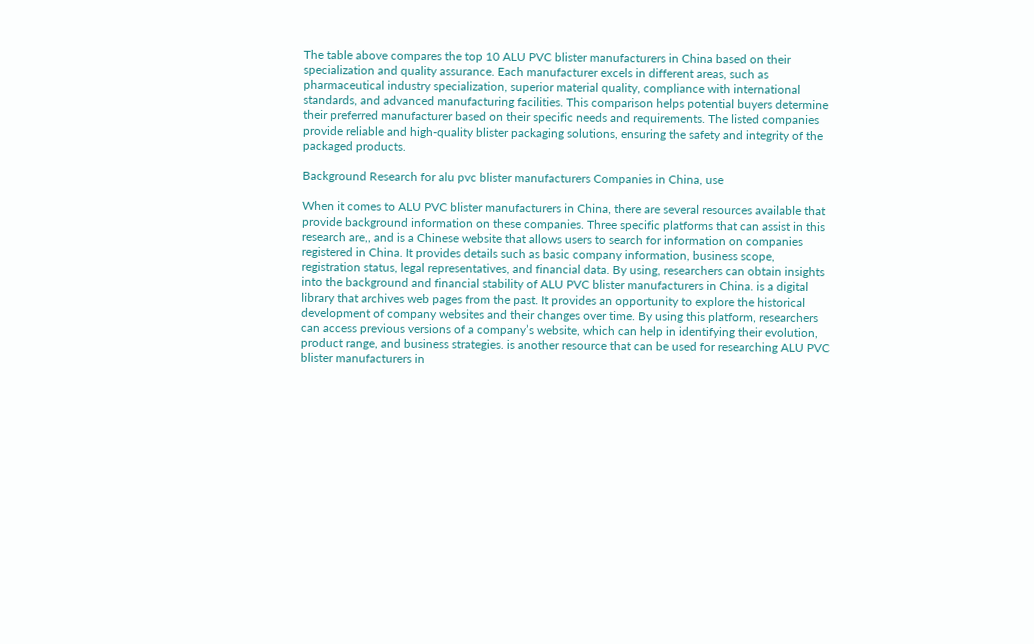The table above compares the top 10 ALU PVC blister manufacturers in China based on their specialization and quality assurance. Each manufacturer excels in different areas, such as pharmaceutical industry specialization, superior material quality, compliance with international standards, and advanced manufacturing facilities. This comparison helps potential buyers determine their preferred manufacturer based on their specific needs and requirements. The listed companies provide reliable and high-quality blister packaging solutions, ensuring the safety and integrity of the packaged products.

Background Research for alu pvc blister manufacturers Companies in China, use

When it comes to ALU PVC blister manufacturers in China, there are several resources available that provide background information on these companies. Three specific platforms that can assist in this research are,, and is a Chinese website that allows users to search for information on companies registered in China. It provides details such as basic company information, business scope, registration status, legal representatives, and financial data. By using, researchers can obtain insights into the background and financial stability of ALU PVC blister manufacturers in China. is a digital library that archives web pages from the past. It provides an opportunity to explore the historical development of company websites and their changes over time. By using this platform, researchers can access previous versions of a company’s website, which can help in identifying their evolution, product range, and business strategies. is another resource that can be used for researching ALU PVC blister manufacturers in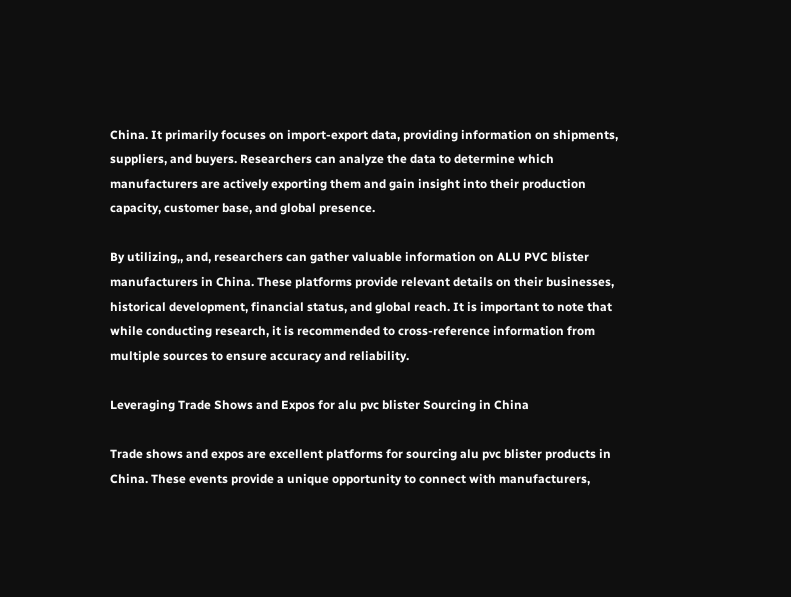China. It primarily focuses on import-export data, providing information on shipments, suppliers, and buyers. Researchers can analyze the data to determine which manufacturers are actively exporting them and gain insight into their production capacity, customer base, and global presence.

By utilizing,, and, researchers can gather valuable information on ALU PVC blister manufacturers in China. These platforms provide relevant details on their businesses, historical development, financial status, and global reach. It is important to note that while conducting research, it is recommended to cross-reference information from multiple sources to ensure accuracy and reliability.

Leveraging Trade Shows and Expos for alu pvc blister Sourcing in China

Trade shows and expos are excellent platforms for sourcing alu pvc blister products in China. These events provide a unique opportunity to connect with manufacturers,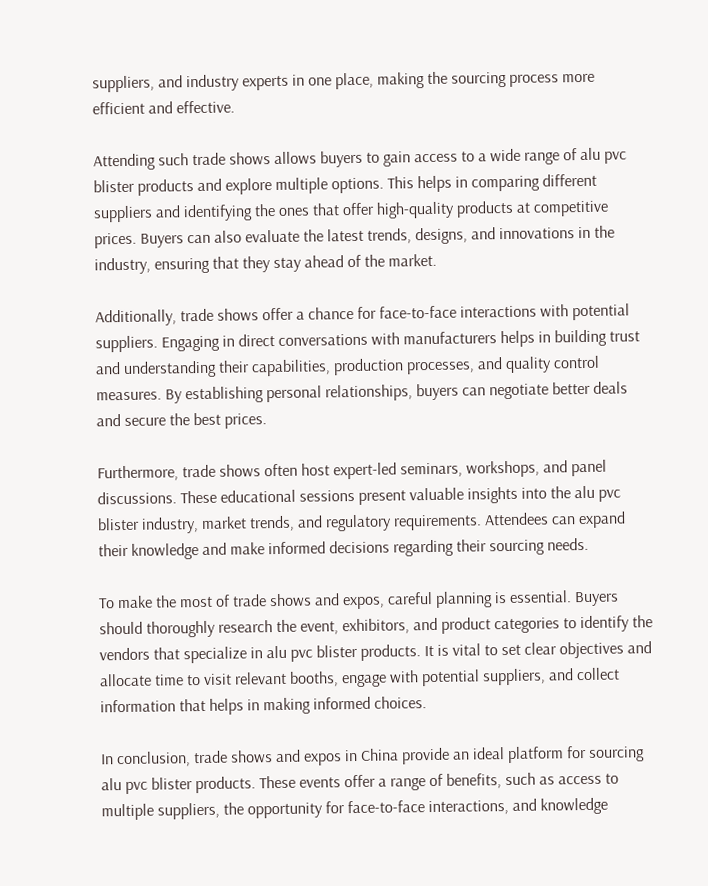suppliers, and industry experts in one place, making the sourcing process more efficient and effective.

Attending such trade shows allows buyers to gain access to a wide range of alu pvc blister products and explore multiple options. This helps in comparing different suppliers and identifying the ones that offer high-quality products at competitive prices. Buyers can also evaluate the latest trends, designs, and innovations in the industry, ensuring that they stay ahead of the market.

Additionally, trade shows offer a chance for face-to-face interactions with potential suppliers. Engaging in direct conversations with manufacturers helps in building trust and understanding their capabilities, production processes, and quality control measures. By establishing personal relationships, buyers can negotiate better deals and secure the best prices.

Furthermore, trade shows often host expert-led seminars, workshops, and panel discussions. These educational sessions present valuable insights into the alu pvc blister industry, market trends, and regulatory requirements. Attendees can expand their knowledge and make informed decisions regarding their sourcing needs.

To make the most of trade shows and expos, careful planning is essential. Buyers should thoroughly research the event, exhibitors, and product categories to identify the vendors that specialize in alu pvc blister products. It is vital to set clear objectives and allocate time to visit relevant booths, engage with potential suppliers, and collect information that helps in making informed choices.

In conclusion, trade shows and expos in China provide an ideal platform for sourcing alu pvc blister products. These events offer a range of benefits, such as access to multiple suppliers, the opportunity for face-to-face interactions, and knowledge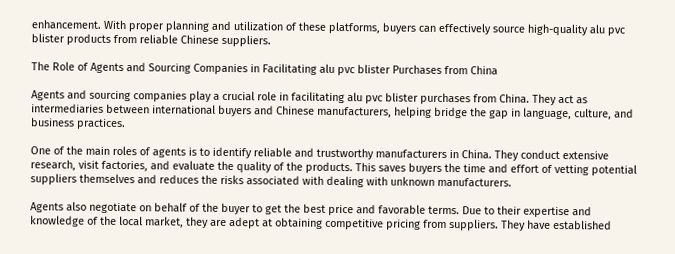enhancement. With proper planning and utilization of these platforms, buyers can effectively source high-quality alu pvc blister products from reliable Chinese suppliers.

The Role of Agents and Sourcing Companies in Facilitating alu pvc blister Purchases from China

Agents and sourcing companies play a crucial role in facilitating alu pvc blister purchases from China. They act as intermediaries between international buyers and Chinese manufacturers, helping bridge the gap in language, culture, and business practices.

One of the main roles of agents is to identify reliable and trustworthy manufacturers in China. They conduct extensive research, visit factories, and evaluate the quality of the products. This saves buyers the time and effort of vetting potential suppliers themselves and reduces the risks associated with dealing with unknown manufacturers.

Agents also negotiate on behalf of the buyer to get the best price and favorable terms. Due to their expertise and knowledge of the local market, they are adept at obtaining competitive pricing from suppliers. They have established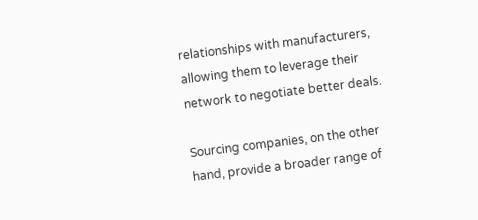relationships with manufacturers, allowing them to leverage their network to negotiate better deals.

Sourcing companies, on the other hand, provide a broader range of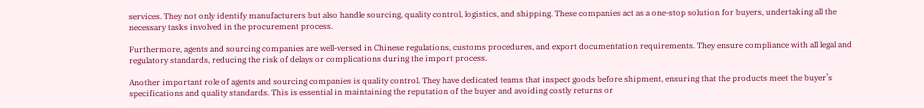services. They not only identify manufacturers but also handle sourcing, quality control, logistics, and shipping. These companies act as a one-stop solution for buyers, undertaking all the necessary tasks involved in the procurement process.

Furthermore, agents and sourcing companies are well-versed in Chinese regulations, customs procedures, and export documentation requirements. They ensure compliance with all legal and regulatory standards, reducing the risk of delays or complications during the import process.

Another important role of agents and sourcing companies is quality control. They have dedicated teams that inspect goods before shipment, ensuring that the products meet the buyer’s specifications and quality standards. This is essential in maintaining the reputation of the buyer and avoiding costly returns or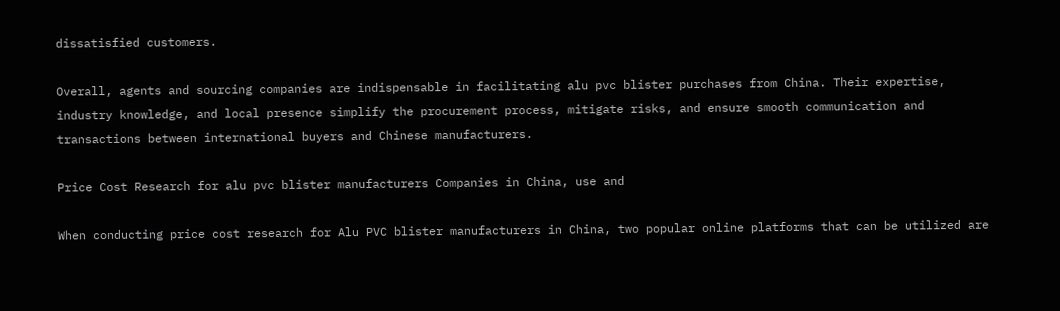dissatisfied customers.

Overall, agents and sourcing companies are indispensable in facilitating alu pvc blister purchases from China. Their expertise, industry knowledge, and local presence simplify the procurement process, mitigate risks, and ensure smooth communication and transactions between international buyers and Chinese manufacturers.

Price Cost Research for alu pvc blister manufacturers Companies in China, use and

When conducting price cost research for Alu PVC blister manufacturers in China, two popular online platforms that can be utilized are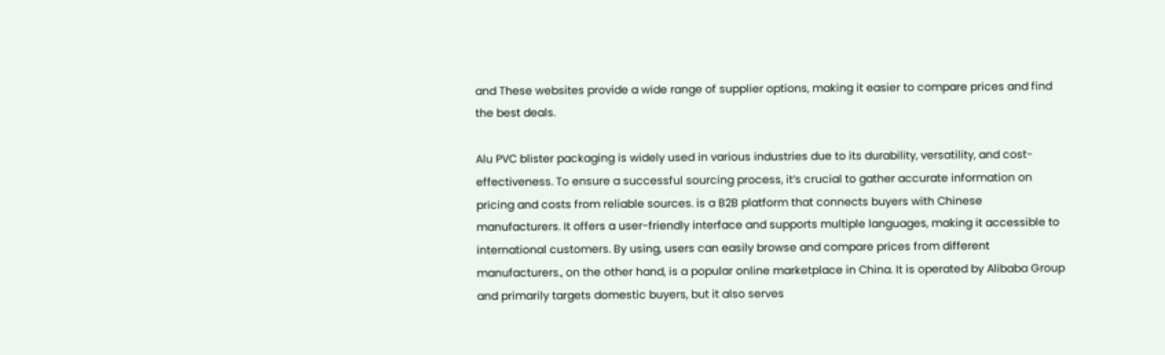and These websites provide a wide range of supplier options, making it easier to compare prices and find the best deals.

Alu PVC blister packaging is widely used in various industries due to its durability, versatility, and cost-effectiveness. To ensure a successful sourcing process, it’s crucial to gather accurate information on pricing and costs from reliable sources. is a B2B platform that connects buyers with Chinese manufacturers. It offers a user-friendly interface and supports multiple languages, making it accessible to international customers. By using, users can easily browse and compare prices from different manufacturers., on the other hand, is a popular online marketplace in China. It is operated by Alibaba Group and primarily targets domestic buyers, but it also serves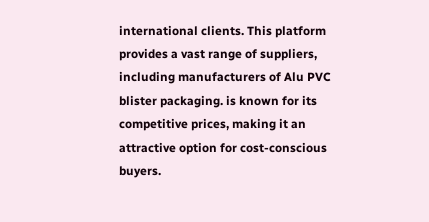international clients. This platform provides a vast range of suppliers, including manufacturers of Alu PVC blister packaging. is known for its competitive prices, making it an attractive option for cost-conscious buyers.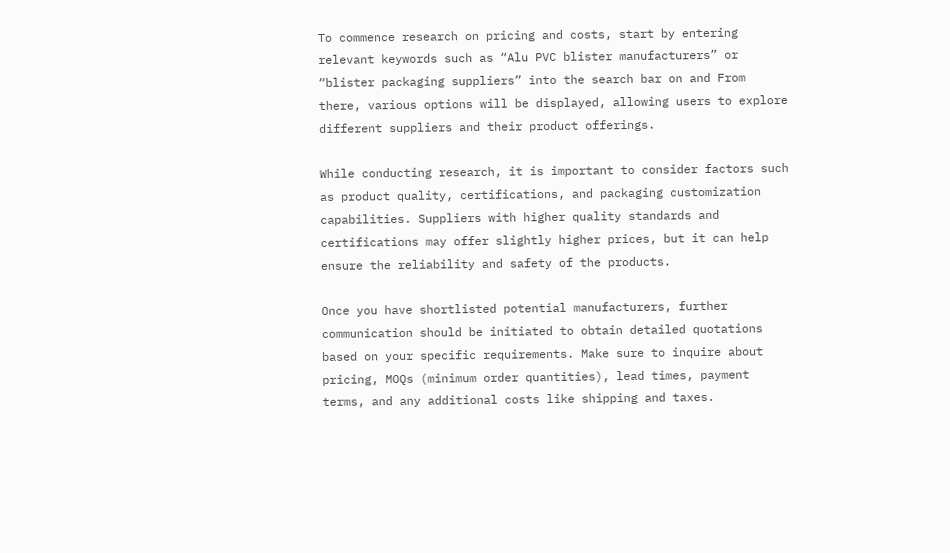To commence research on pricing and costs, start by entering relevant keywords such as “Alu PVC blister manufacturers” or “blister packaging suppliers” into the search bar on and From there, various options will be displayed, allowing users to explore different suppliers and their product offerings.

While conducting research, it is important to consider factors such as product quality, certifications, and packaging customization capabilities. Suppliers with higher quality standards and certifications may offer slightly higher prices, but it can help ensure the reliability and safety of the products.

Once you have shortlisted potential manufacturers, further communication should be initiated to obtain detailed quotations based on your specific requirements. Make sure to inquire about pricing, MOQs (minimum order quantities), lead times, payment terms, and any additional costs like shipping and taxes.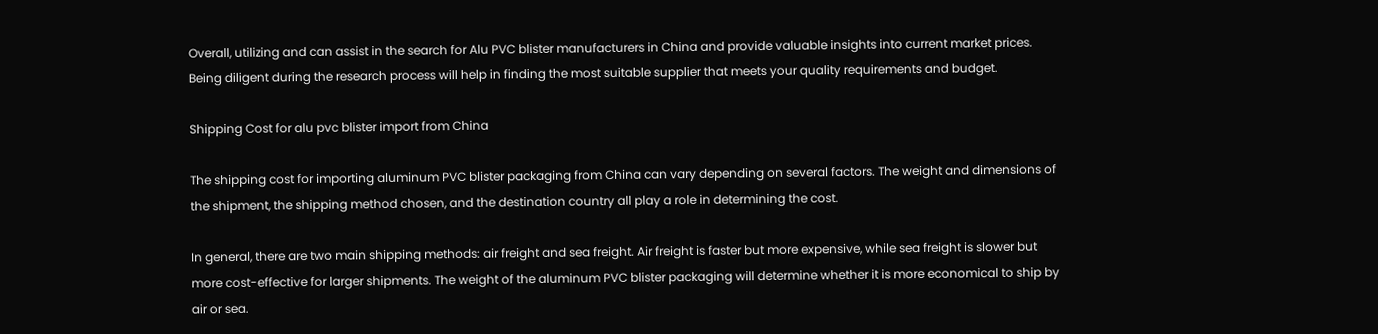Overall, utilizing and can assist in the search for Alu PVC blister manufacturers in China and provide valuable insights into current market prices. Being diligent during the research process will help in finding the most suitable supplier that meets your quality requirements and budget.

Shipping Cost for alu pvc blister import from China

The shipping cost for importing aluminum PVC blister packaging from China can vary depending on several factors. The weight and dimensions of the shipment, the shipping method chosen, and the destination country all play a role in determining the cost.

In general, there are two main shipping methods: air freight and sea freight. Air freight is faster but more expensive, while sea freight is slower but more cost-effective for larger shipments. The weight of the aluminum PVC blister packaging will determine whether it is more economical to ship by air or sea.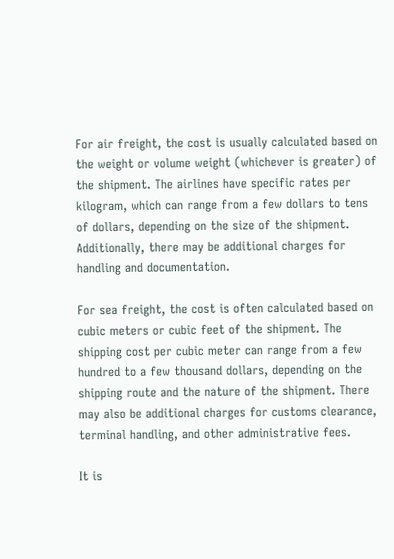For air freight, the cost is usually calculated based on the weight or volume weight (whichever is greater) of the shipment. The airlines have specific rates per kilogram, which can range from a few dollars to tens of dollars, depending on the size of the shipment. Additionally, there may be additional charges for handling and documentation.

For sea freight, the cost is often calculated based on cubic meters or cubic feet of the shipment. The shipping cost per cubic meter can range from a few hundred to a few thousand dollars, depending on the shipping route and the nature of the shipment. There may also be additional charges for customs clearance, terminal handling, and other administrative fees.

It is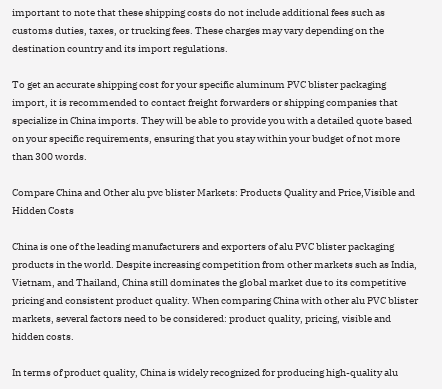important to note that these shipping costs do not include additional fees such as customs duties, taxes, or trucking fees. These charges may vary depending on the destination country and its import regulations.

To get an accurate shipping cost for your specific aluminum PVC blister packaging import, it is recommended to contact freight forwarders or shipping companies that specialize in China imports. They will be able to provide you with a detailed quote based on your specific requirements, ensuring that you stay within your budget of not more than 300 words.

Compare China and Other alu pvc blister Markets: Products Quality and Price,Visible and Hidden Costs

China is one of the leading manufacturers and exporters of alu PVC blister packaging products in the world. Despite increasing competition from other markets such as India, Vietnam, and Thailand, China still dominates the global market due to its competitive pricing and consistent product quality. When comparing China with other alu PVC blister markets, several factors need to be considered: product quality, pricing, visible and hidden costs.

In terms of product quality, China is widely recognized for producing high-quality alu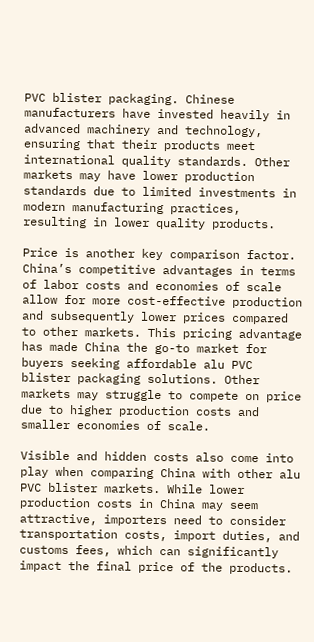PVC blister packaging. Chinese manufacturers have invested heavily in advanced machinery and technology, ensuring that their products meet international quality standards. Other markets may have lower production standards due to limited investments in modern manufacturing practices, resulting in lower quality products.

Price is another key comparison factor. China’s competitive advantages in terms of labor costs and economies of scale allow for more cost-effective production and subsequently lower prices compared to other markets. This pricing advantage has made China the go-to market for buyers seeking affordable alu PVC blister packaging solutions. Other markets may struggle to compete on price due to higher production costs and smaller economies of scale.

Visible and hidden costs also come into play when comparing China with other alu PVC blister markets. While lower production costs in China may seem attractive, importers need to consider transportation costs, import duties, and customs fees, which can significantly impact the final price of the products.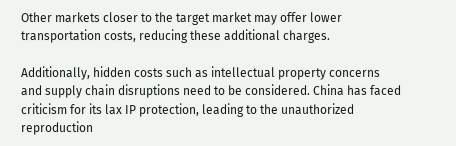Other markets closer to the target market may offer lower transportation costs, reducing these additional charges.

Additionally, hidden costs such as intellectual property concerns and supply chain disruptions need to be considered. China has faced criticism for its lax IP protection, leading to the unauthorized reproduction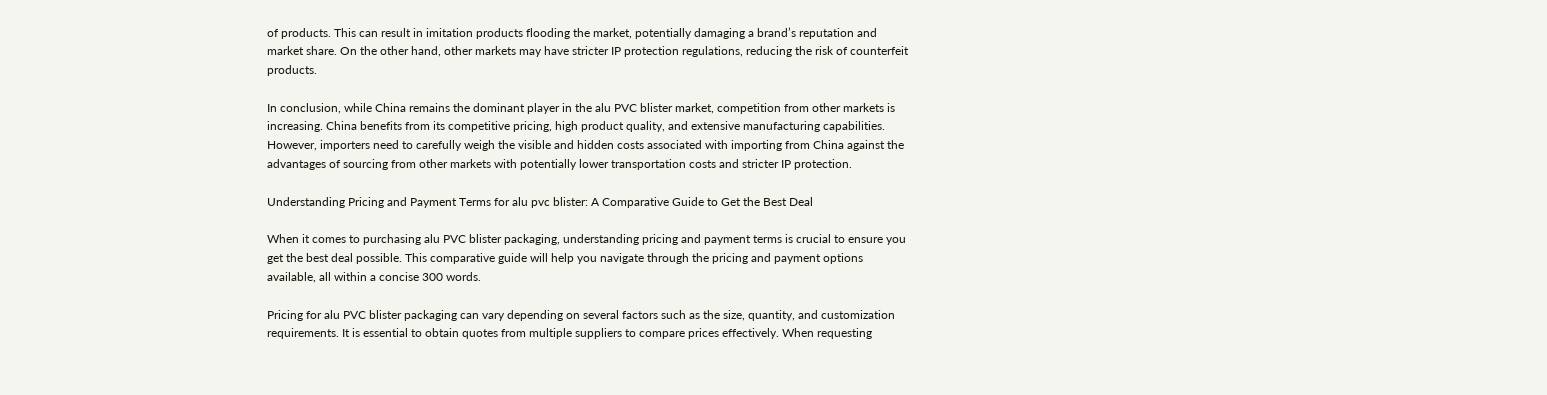of products. This can result in imitation products flooding the market, potentially damaging a brand’s reputation and market share. On the other hand, other markets may have stricter IP protection regulations, reducing the risk of counterfeit products.

In conclusion, while China remains the dominant player in the alu PVC blister market, competition from other markets is increasing. China benefits from its competitive pricing, high product quality, and extensive manufacturing capabilities. However, importers need to carefully weigh the visible and hidden costs associated with importing from China against the advantages of sourcing from other markets with potentially lower transportation costs and stricter IP protection.

Understanding Pricing and Payment Terms for alu pvc blister: A Comparative Guide to Get the Best Deal

When it comes to purchasing alu PVC blister packaging, understanding pricing and payment terms is crucial to ensure you get the best deal possible. This comparative guide will help you navigate through the pricing and payment options available, all within a concise 300 words.

Pricing for alu PVC blister packaging can vary depending on several factors such as the size, quantity, and customization requirements. It is essential to obtain quotes from multiple suppliers to compare prices effectively. When requesting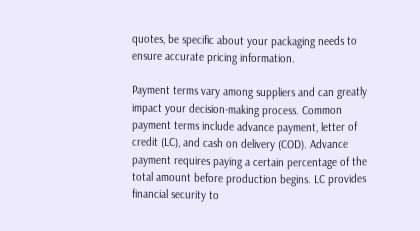quotes, be specific about your packaging needs to ensure accurate pricing information.

Payment terms vary among suppliers and can greatly impact your decision-making process. Common payment terms include advance payment, letter of credit (LC), and cash on delivery (COD). Advance payment requires paying a certain percentage of the total amount before production begins. LC provides financial security to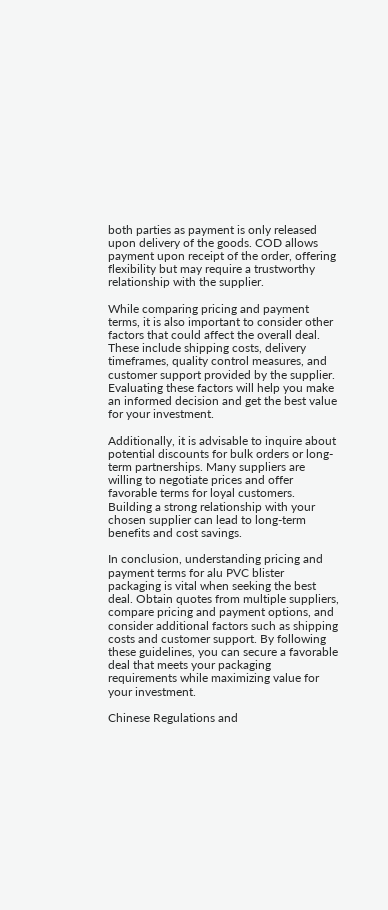both parties as payment is only released upon delivery of the goods. COD allows payment upon receipt of the order, offering flexibility but may require a trustworthy relationship with the supplier.

While comparing pricing and payment terms, it is also important to consider other factors that could affect the overall deal. These include shipping costs, delivery timeframes, quality control measures, and customer support provided by the supplier. Evaluating these factors will help you make an informed decision and get the best value for your investment.

Additionally, it is advisable to inquire about potential discounts for bulk orders or long-term partnerships. Many suppliers are willing to negotiate prices and offer favorable terms for loyal customers. Building a strong relationship with your chosen supplier can lead to long-term benefits and cost savings.

In conclusion, understanding pricing and payment terms for alu PVC blister packaging is vital when seeking the best deal. Obtain quotes from multiple suppliers, compare pricing and payment options, and consider additional factors such as shipping costs and customer support. By following these guidelines, you can secure a favorable deal that meets your packaging requirements while maximizing value for your investment.

Chinese Regulations and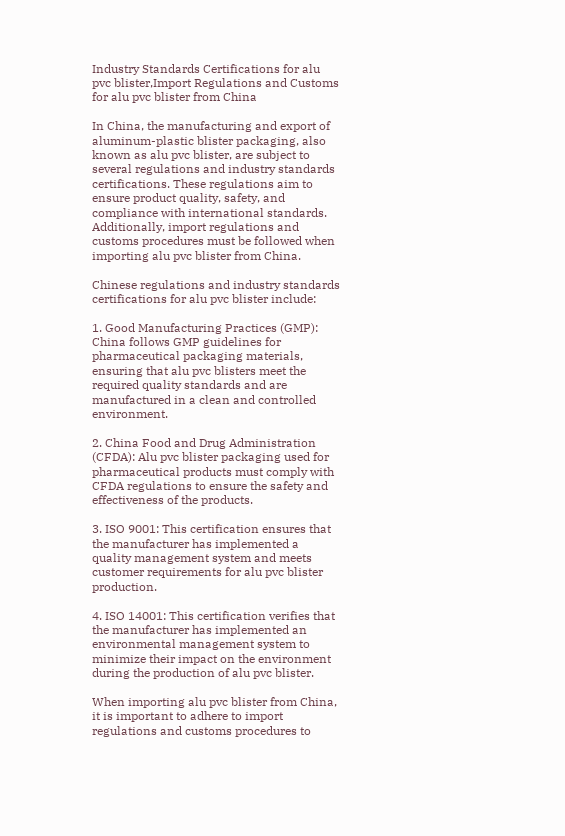Industry Standards Certifications for alu pvc blister,Import Regulations and Customs for alu pvc blister from China

In China, the manufacturing and export of aluminum-plastic blister packaging, also known as alu pvc blister, are subject to several regulations and industry standards certifications. These regulations aim to ensure product quality, safety, and compliance with international standards. Additionally, import regulations and customs procedures must be followed when importing alu pvc blister from China.

Chinese regulations and industry standards certifications for alu pvc blister include:

1. Good Manufacturing Practices (GMP): China follows GMP guidelines for pharmaceutical packaging materials, ensuring that alu pvc blisters meet the required quality standards and are manufactured in a clean and controlled environment.

2. China Food and Drug Administration (CFDA): Alu pvc blister packaging used for pharmaceutical products must comply with CFDA regulations to ensure the safety and effectiveness of the products.

3. ISO 9001: This certification ensures that the manufacturer has implemented a quality management system and meets customer requirements for alu pvc blister production.

4. ISO 14001: This certification verifies that the manufacturer has implemented an environmental management system to minimize their impact on the environment during the production of alu pvc blister.

When importing alu pvc blister from China, it is important to adhere to import regulations and customs procedures to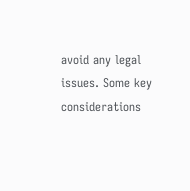avoid any legal issues. Some key considerations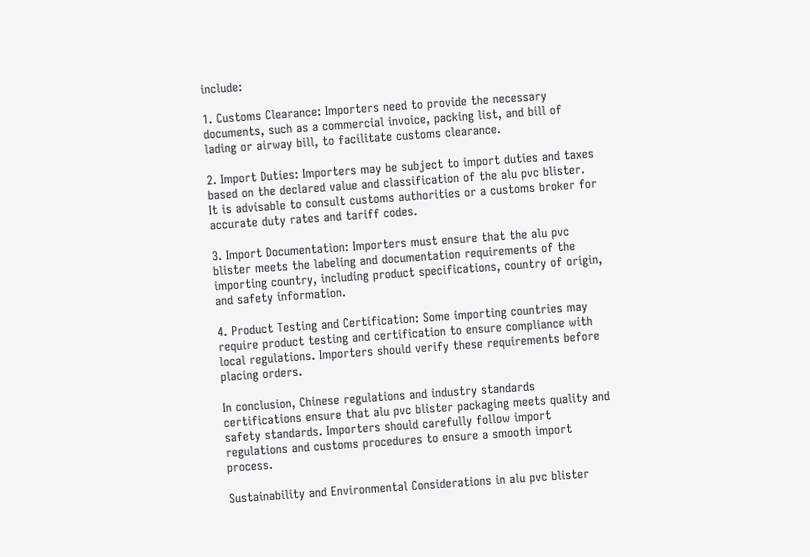include:

1. Customs Clearance: Importers need to provide the necessary documents, such as a commercial invoice, packing list, and bill of lading or airway bill, to facilitate customs clearance.

2. Import Duties: Importers may be subject to import duties and taxes based on the declared value and classification of the alu pvc blister. It is advisable to consult customs authorities or a customs broker for accurate duty rates and tariff codes.

3. Import Documentation: Importers must ensure that the alu pvc blister meets the labeling and documentation requirements of the importing country, including product specifications, country of origin, and safety information.

4. Product Testing and Certification: Some importing countries may require product testing and certification to ensure compliance with local regulations. Importers should verify these requirements before placing orders.

In conclusion, Chinese regulations and industry standards certifications ensure that alu pvc blister packaging meets quality and safety standards. Importers should carefully follow import regulations and customs procedures to ensure a smooth import process.

Sustainability and Environmental Considerations in alu pvc blister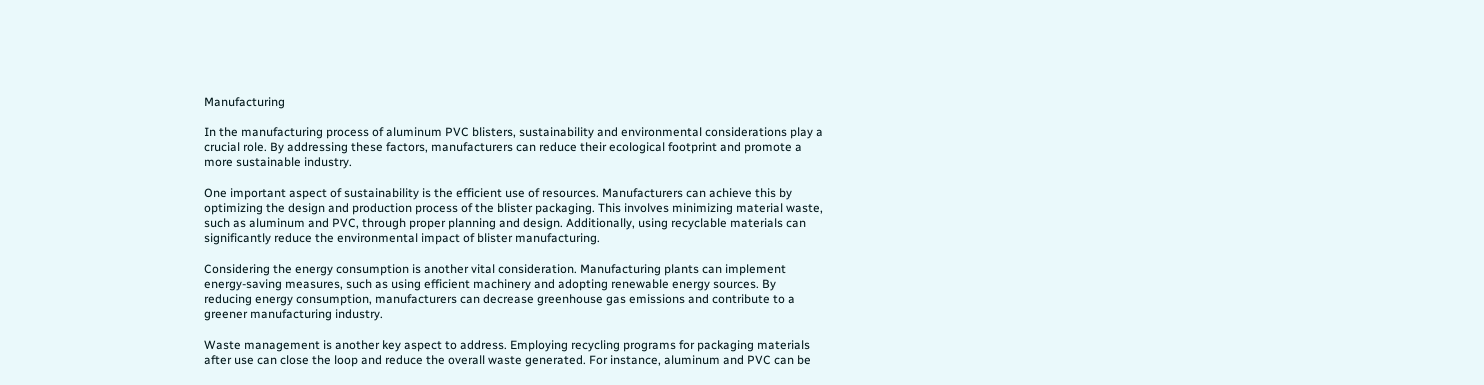Manufacturing

In the manufacturing process of aluminum PVC blisters, sustainability and environmental considerations play a crucial role. By addressing these factors, manufacturers can reduce their ecological footprint and promote a more sustainable industry.

One important aspect of sustainability is the efficient use of resources. Manufacturers can achieve this by optimizing the design and production process of the blister packaging. This involves minimizing material waste, such as aluminum and PVC, through proper planning and design. Additionally, using recyclable materials can significantly reduce the environmental impact of blister manufacturing.

Considering the energy consumption is another vital consideration. Manufacturing plants can implement energy-saving measures, such as using efficient machinery and adopting renewable energy sources. By reducing energy consumption, manufacturers can decrease greenhouse gas emissions and contribute to a greener manufacturing industry.

Waste management is another key aspect to address. Employing recycling programs for packaging materials after use can close the loop and reduce the overall waste generated. For instance, aluminum and PVC can be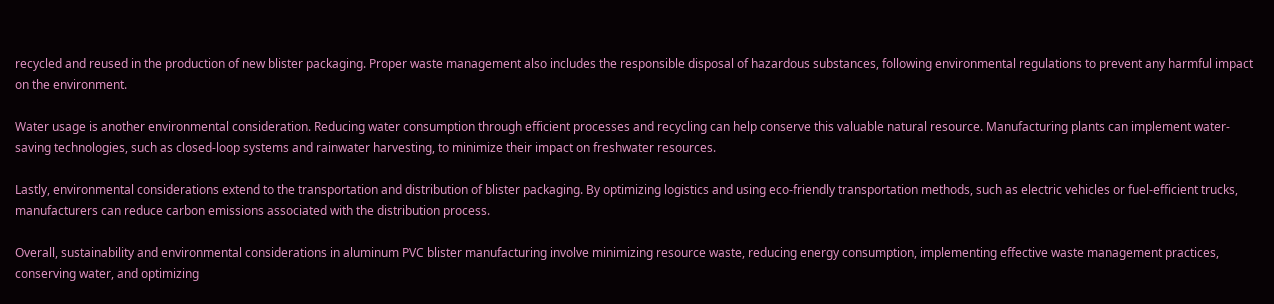recycled and reused in the production of new blister packaging. Proper waste management also includes the responsible disposal of hazardous substances, following environmental regulations to prevent any harmful impact on the environment.

Water usage is another environmental consideration. Reducing water consumption through efficient processes and recycling can help conserve this valuable natural resource. Manufacturing plants can implement water-saving technologies, such as closed-loop systems and rainwater harvesting, to minimize their impact on freshwater resources.

Lastly, environmental considerations extend to the transportation and distribution of blister packaging. By optimizing logistics and using eco-friendly transportation methods, such as electric vehicles or fuel-efficient trucks, manufacturers can reduce carbon emissions associated with the distribution process.

Overall, sustainability and environmental considerations in aluminum PVC blister manufacturing involve minimizing resource waste, reducing energy consumption, implementing effective waste management practices, conserving water, and optimizing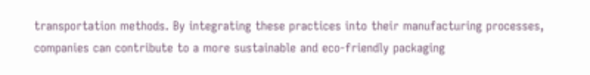transportation methods. By integrating these practices into their manufacturing processes, companies can contribute to a more sustainable and eco-friendly packaging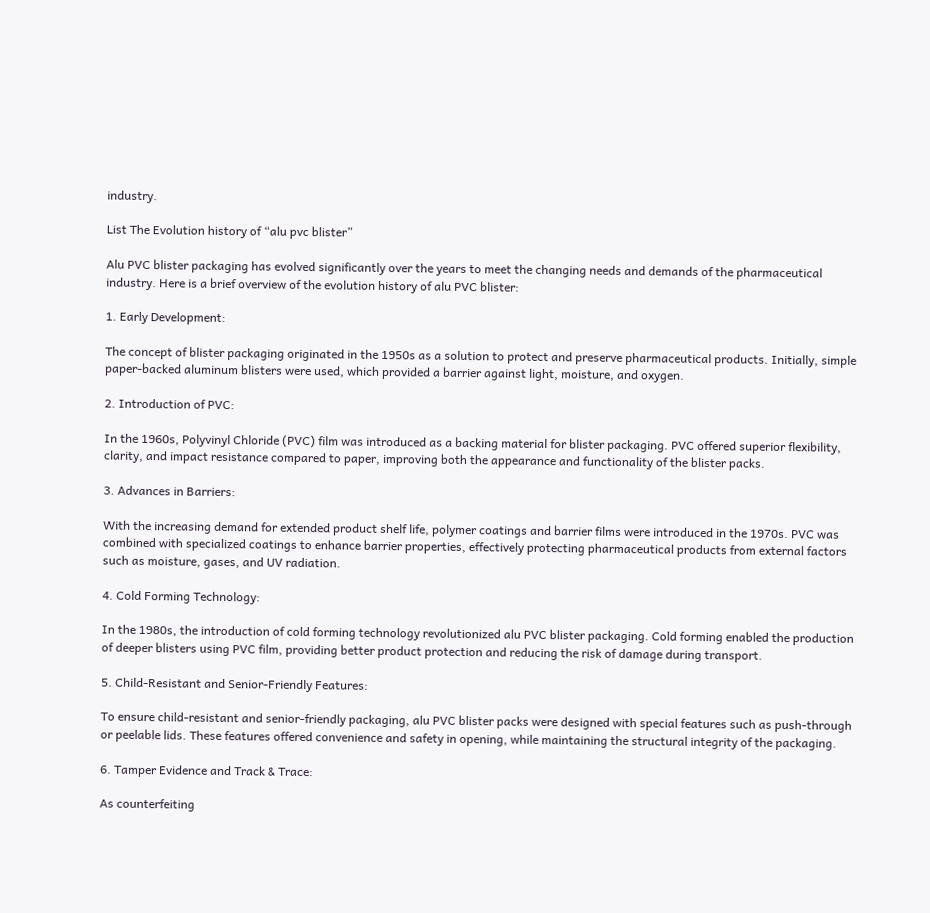industry.

List The Evolution history of “alu pvc blister”

Alu PVC blister packaging has evolved significantly over the years to meet the changing needs and demands of the pharmaceutical industry. Here is a brief overview of the evolution history of alu PVC blister:

1. Early Development:

The concept of blister packaging originated in the 1950s as a solution to protect and preserve pharmaceutical products. Initially, simple paper-backed aluminum blisters were used, which provided a barrier against light, moisture, and oxygen.

2. Introduction of PVC:

In the 1960s, Polyvinyl Chloride (PVC) film was introduced as a backing material for blister packaging. PVC offered superior flexibility, clarity, and impact resistance compared to paper, improving both the appearance and functionality of the blister packs.

3. Advances in Barriers:

With the increasing demand for extended product shelf life, polymer coatings and barrier films were introduced in the 1970s. PVC was combined with specialized coatings to enhance barrier properties, effectively protecting pharmaceutical products from external factors such as moisture, gases, and UV radiation.

4. Cold Forming Technology:

In the 1980s, the introduction of cold forming technology revolutionized alu PVC blister packaging. Cold forming enabled the production of deeper blisters using PVC film, providing better product protection and reducing the risk of damage during transport.

5. Child-Resistant and Senior-Friendly Features:

To ensure child-resistant and senior-friendly packaging, alu PVC blister packs were designed with special features such as push-through or peelable lids. These features offered convenience and safety in opening, while maintaining the structural integrity of the packaging.

6. Tamper Evidence and Track & Trace:

As counterfeiting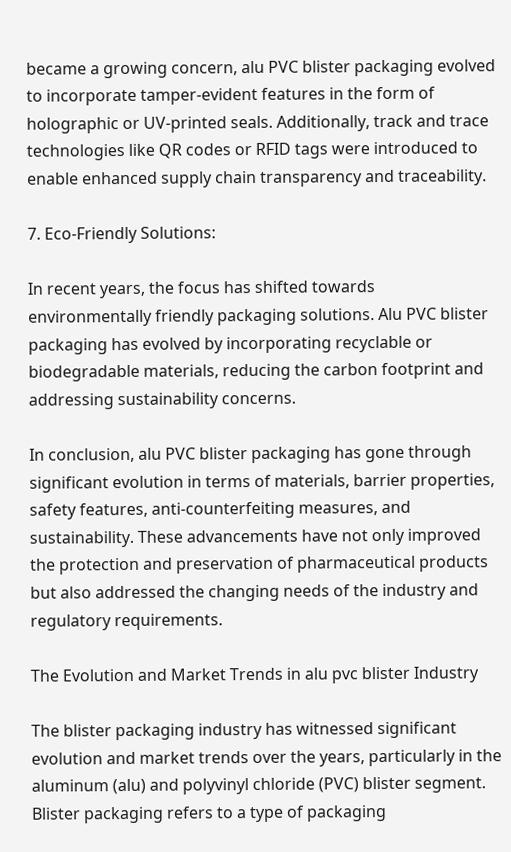became a growing concern, alu PVC blister packaging evolved to incorporate tamper-evident features in the form of holographic or UV-printed seals. Additionally, track and trace technologies like QR codes or RFID tags were introduced to enable enhanced supply chain transparency and traceability.

7. Eco-Friendly Solutions:

In recent years, the focus has shifted towards environmentally friendly packaging solutions. Alu PVC blister packaging has evolved by incorporating recyclable or biodegradable materials, reducing the carbon footprint and addressing sustainability concerns.

In conclusion, alu PVC blister packaging has gone through significant evolution in terms of materials, barrier properties, safety features, anti-counterfeiting measures, and sustainability. These advancements have not only improved the protection and preservation of pharmaceutical products but also addressed the changing needs of the industry and regulatory requirements.

The Evolution and Market Trends in alu pvc blister Industry

The blister packaging industry has witnessed significant evolution and market trends over the years, particularly in the aluminum (alu) and polyvinyl chloride (PVC) blister segment. Blister packaging refers to a type of packaging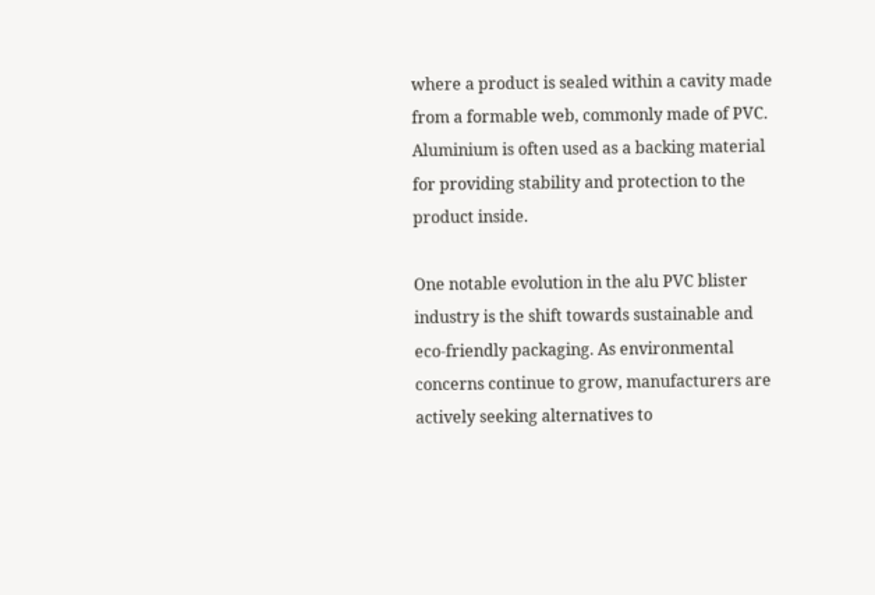where a product is sealed within a cavity made from a formable web, commonly made of PVC. Aluminium is often used as a backing material for providing stability and protection to the product inside.

One notable evolution in the alu PVC blister industry is the shift towards sustainable and eco-friendly packaging. As environmental concerns continue to grow, manufacturers are actively seeking alternatives to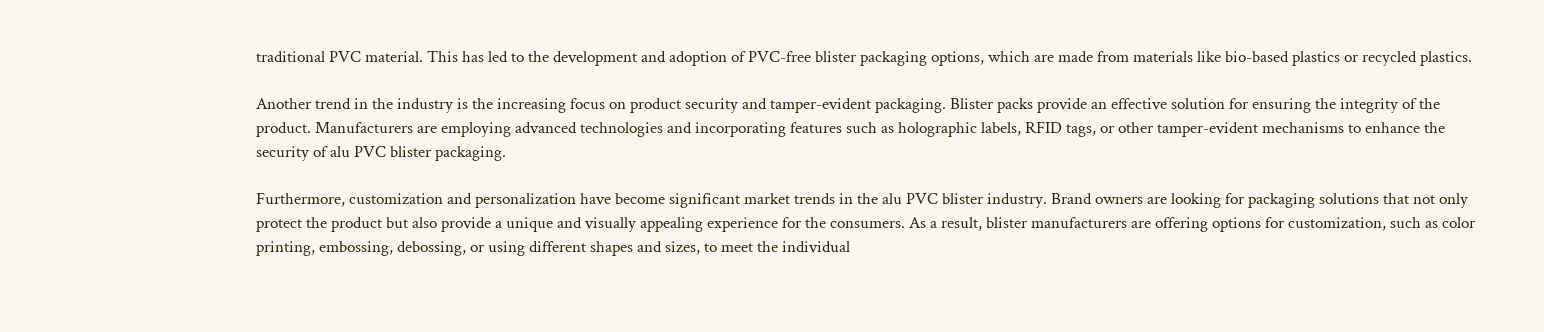traditional PVC material. This has led to the development and adoption of PVC-free blister packaging options, which are made from materials like bio-based plastics or recycled plastics.

Another trend in the industry is the increasing focus on product security and tamper-evident packaging. Blister packs provide an effective solution for ensuring the integrity of the product. Manufacturers are employing advanced technologies and incorporating features such as holographic labels, RFID tags, or other tamper-evident mechanisms to enhance the security of alu PVC blister packaging.

Furthermore, customization and personalization have become significant market trends in the alu PVC blister industry. Brand owners are looking for packaging solutions that not only protect the product but also provide a unique and visually appealing experience for the consumers. As a result, blister manufacturers are offering options for customization, such as color printing, embossing, debossing, or using different shapes and sizes, to meet the individual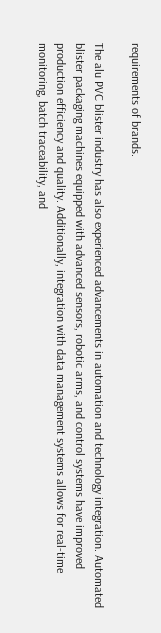requirements of brands.

The alu PVC blister industry has also experienced advancements in automation and technology integration. Automated blister packaging machines equipped with advanced sensors, robotic arms, and control systems have improved production efficiency and quality. Additionally, integration with data management systems allows for real-time monitoring, batch traceability, and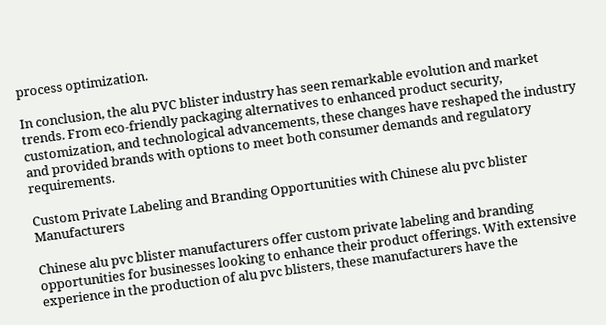process optimization.

In conclusion, the alu PVC blister industry has seen remarkable evolution and market trends. From eco-friendly packaging alternatives to enhanced product security, customization, and technological advancements, these changes have reshaped the industry and provided brands with options to meet both consumer demands and regulatory requirements.

Custom Private Labeling and Branding Opportunities with Chinese alu pvc blister Manufacturers

Chinese alu pvc blister manufacturers offer custom private labeling and branding opportunities for businesses looking to enhance their product offerings. With extensive experience in the production of alu pvc blisters, these manufacturers have the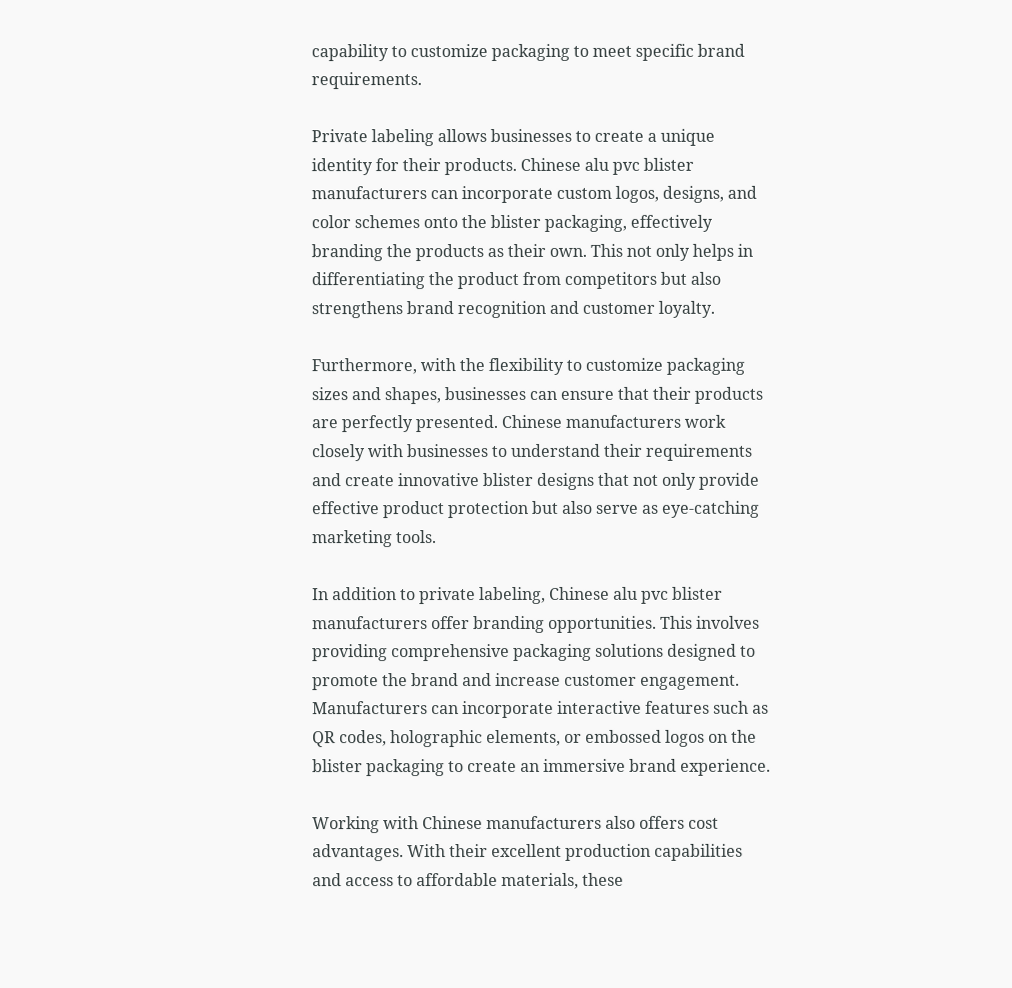capability to customize packaging to meet specific brand requirements.

Private labeling allows businesses to create a unique identity for their products. Chinese alu pvc blister manufacturers can incorporate custom logos, designs, and color schemes onto the blister packaging, effectively branding the products as their own. This not only helps in differentiating the product from competitors but also strengthens brand recognition and customer loyalty.

Furthermore, with the flexibility to customize packaging sizes and shapes, businesses can ensure that their products are perfectly presented. Chinese manufacturers work closely with businesses to understand their requirements and create innovative blister designs that not only provide effective product protection but also serve as eye-catching marketing tools.

In addition to private labeling, Chinese alu pvc blister manufacturers offer branding opportunities. This involves providing comprehensive packaging solutions designed to promote the brand and increase customer engagement. Manufacturers can incorporate interactive features such as QR codes, holographic elements, or embossed logos on the blister packaging to create an immersive brand experience.

Working with Chinese manufacturers also offers cost advantages. With their excellent production capabilities and access to affordable materials, these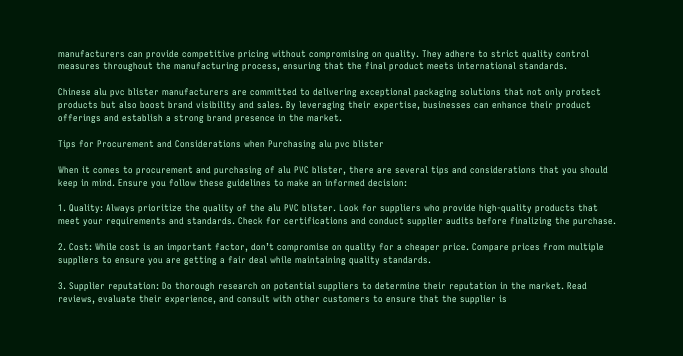manufacturers can provide competitive pricing without compromising on quality. They adhere to strict quality control measures throughout the manufacturing process, ensuring that the final product meets international standards.

Chinese alu pvc blister manufacturers are committed to delivering exceptional packaging solutions that not only protect products but also boost brand visibility and sales. By leveraging their expertise, businesses can enhance their product offerings and establish a strong brand presence in the market.

Tips for Procurement and Considerations when Purchasing alu pvc blister

When it comes to procurement and purchasing of alu PVC blister, there are several tips and considerations that you should keep in mind. Ensure you follow these guidelines to make an informed decision:

1. Quality: Always prioritize the quality of the alu PVC blister. Look for suppliers who provide high-quality products that meet your requirements and standards. Check for certifications and conduct supplier audits before finalizing the purchase.

2. Cost: While cost is an important factor, don’t compromise on quality for a cheaper price. Compare prices from multiple suppliers to ensure you are getting a fair deal while maintaining quality standards.

3. Supplier reputation: Do thorough research on potential suppliers to determine their reputation in the market. Read reviews, evaluate their experience, and consult with other customers to ensure that the supplier is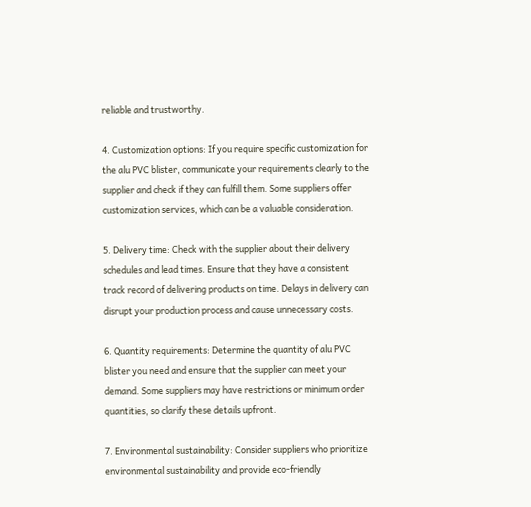reliable and trustworthy.

4. Customization options: If you require specific customization for the alu PVC blister, communicate your requirements clearly to the supplier and check if they can fulfill them. Some suppliers offer customization services, which can be a valuable consideration.

5. Delivery time: Check with the supplier about their delivery schedules and lead times. Ensure that they have a consistent track record of delivering products on time. Delays in delivery can disrupt your production process and cause unnecessary costs.

6. Quantity requirements: Determine the quantity of alu PVC blister you need and ensure that the supplier can meet your demand. Some suppliers may have restrictions or minimum order quantities, so clarify these details upfront.

7. Environmental sustainability: Consider suppliers who prioritize environmental sustainability and provide eco-friendly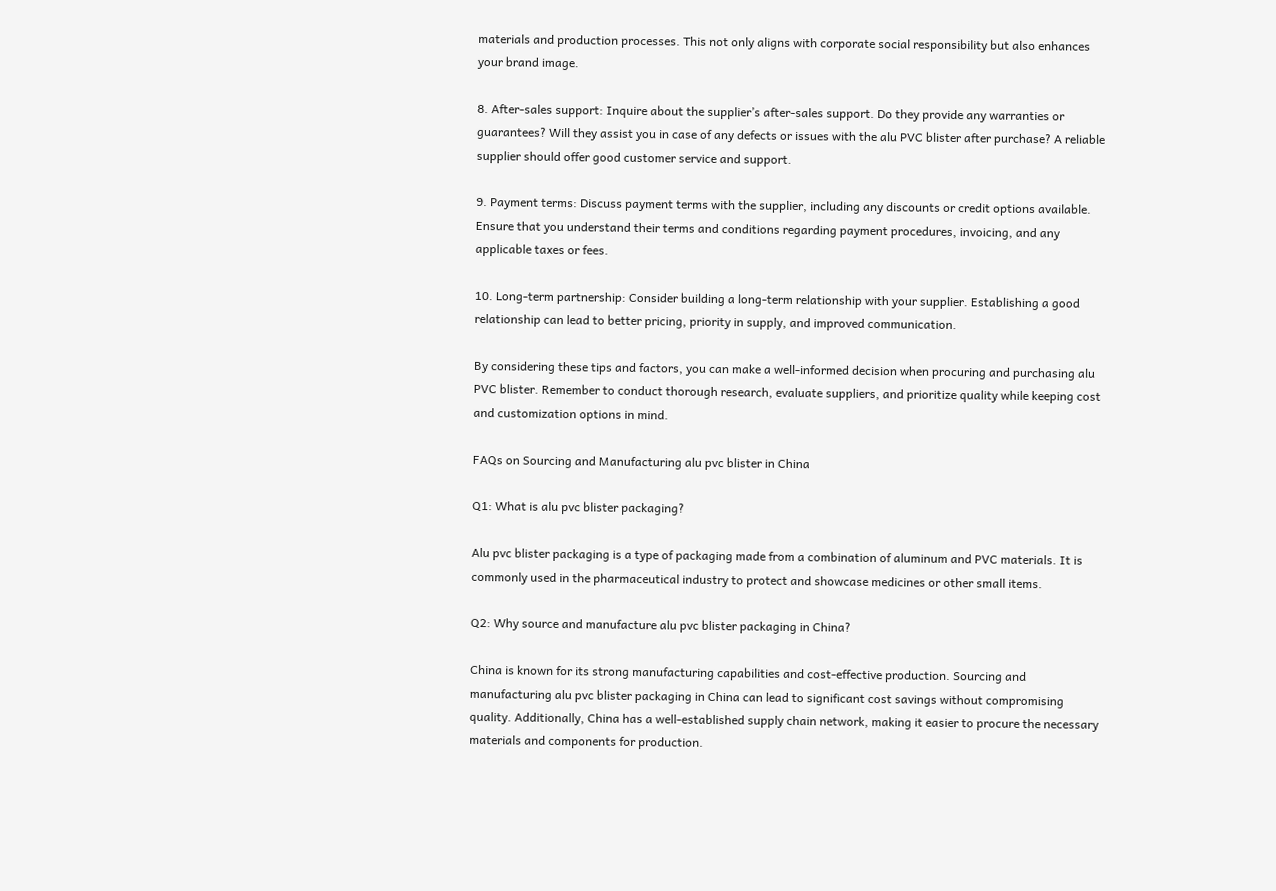materials and production processes. This not only aligns with corporate social responsibility but also enhances your brand image.

8. After-sales support: Inquire about the supplier’s after-sales support. Do they provide any warranties or guarantees? Will they assist you in case of any defects or issues with the alu PVC blister after purchase? A reliable supplier should offer good customer service and support.

9. Payment terms: Discuss payment terms with the supplier, including any discounts or credit options available. Ensure that you understand their terms and conditions regarding payment procedures, invoicing, and any applicable taxes or fees.

10. Long-term partnership: Consider building a long-term relationship with your supplier. Establishing a good relationship can lead to better pricing, priority in supply, and improved communication.

By considering these tips and factors, you can make a well-informed decision when procuring and purchasing alu PVC blister. Remember to conduct thorough research, evaluate suppliers, and prioritize quality while keeping cost and customization options in mind.

FAQs on Sourcing and Manufacturing alu pvc blister in China

Q1: What is alu pvc blister packaging?

Alu pvc blister packaging is a type of packaging made from a combination of aluminum and PVC materials. It is commonly used in the pharmaceutical industry to protect and showcase medicines or other small items.

Q2: Why source and manufacture alu pvc blister packaging in China?

China is known for its strong manufacturing capabilities and cost-effective production. Sourcing and manufacturing alu pvc blister packaging in China can lead to significant cost savings without compromising quality. Additionally, China has a well-established supply chain network, making it easier to procure the necessary materials and components for production.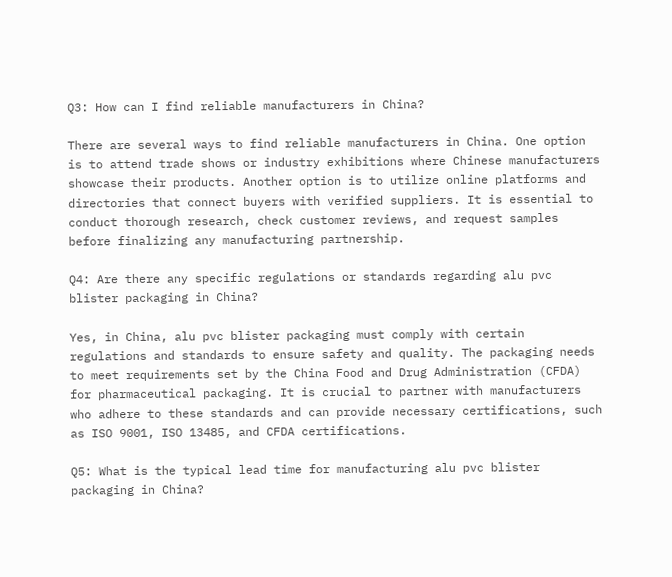Q3: How can I find reliable manufacturers in China?

There are several ways to find reliable manufacturers in China. One option is to attend trade shows or industry exhibitions where Chinese manufacturers showcase their products. Another option is to utilize online platforms and directories that connect buyers with verified suppliers. It is essential to conduct thorough research, check customer reviews, and request samples before finalizing any manufacturing partnership.

Q4: Are there any specific regulations or standards regarding alu pvc blister packaging in China?

Yes, in China, alu pvc blister packaging must comply with certain regulations and standards to ensure safety and quality. The packaging needs to meet requirements set by the China Food and Drug Administration (CFDA) for pharmaceutical packaging. It is crucial to partner with manufacturers who adhere to these standards and can provide necessary certifications, such as ISO 9001, ISO 13485, and CFDA certifications.

Q5: What is the typical lead time for manufacturing alu pvc blister packaging in China?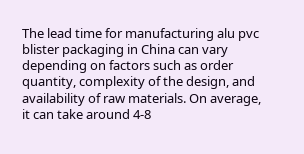The lead time for manufacturing alu pvc blister packaging in China can vary depending on factors such as order quantity, complexity of the design, and availability of raw materials. On average, it can take around 4-8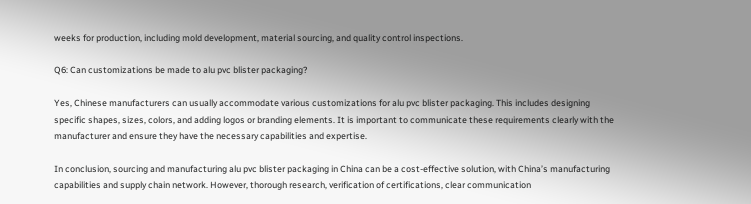weeks for production, including mold development, material sourcing, and quality control inspections.

Q6: Can customizations be made to alu pvc blister packaging?

Yes, Chinese manufacturers can usually accommodate various customizations for alu pvc blister packaging. This includes designing specific shapes, sizes, colors, and adding logos or branding elements. It is important to communicate these requirements clearly with the manufacturer and ensure they have the necessary capabilities and expertise.

In conclusion, sourcing and manufacturing alu pvc blister packaging in China can be a cost-effective solution, with China’s manufacturing capabilities and supply chain network. However, thorough research, verification of certifications, clear communication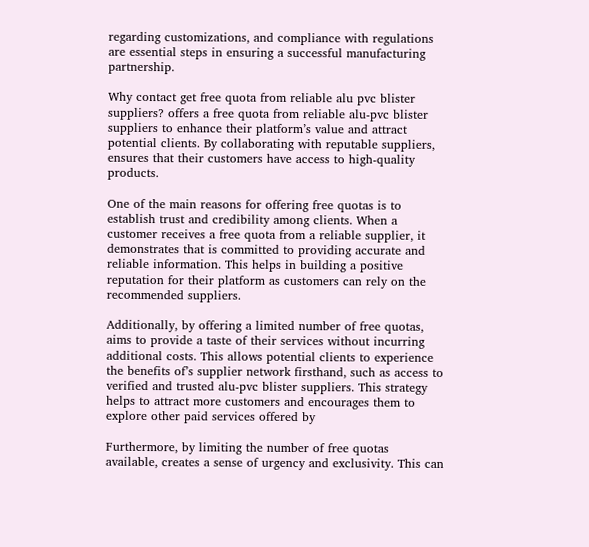regarding customizations, and compliance with regulations are essential steps in ensuring a successful manufacturing partnership.

Why contact get free quota from reliable alu pvc blister suppliers? offers a free quota from reliable alu-pvc blister suppliers to enhance their platform’s value and attract potential clients. By collaborating with reputable suppliers, ensures that their customers have access to high-quality products.

One of the main reasons for offering free quotas is to establish trust and credibility among clients. When a customer receives a free quota from a reliable supplier, it demonstrates that is committed to providing accurate and reliable information. This helps in building a positive reputation for their platform as customers can rely on the recommended suppliers.

Additionally, by offering a limited number of free quotas, aims to provide a taste of their services without incurring additional costs. This allows potential clients to experience the benefits of’s supplier network firsthand, such as access to verified and trusted alu-pvc blister suppliers. This strategy helps to attract more customers and encourages them to explore other paid services offered by

Furthermore, by limiting the number of free quotas available, creates a sense of urgency and exclusivity. This can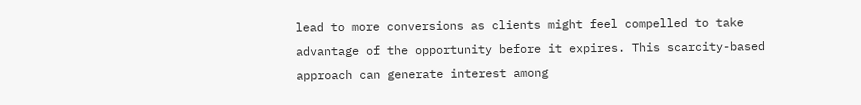lead to more conversions as clients might feel compelled to take advantage of the opportunity before it expires. This scarcity-based approach can generate interest among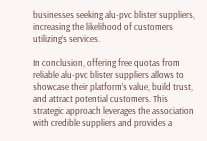businesses seeking alu-pvc blister suppliers, increasing the likelihood of customers utilizing’s services.

In conclusion, offering free quotas from reliable alu-pvc blister suppliers allows to showcase their platform’s value, build trust, and attract potential customers. This strategic approach leverages the association with credible suppliers and provides a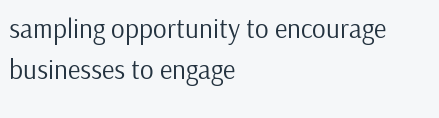sampling opportunity to encourage businesses to engage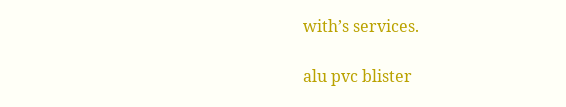with’s services.

alu pvc blister